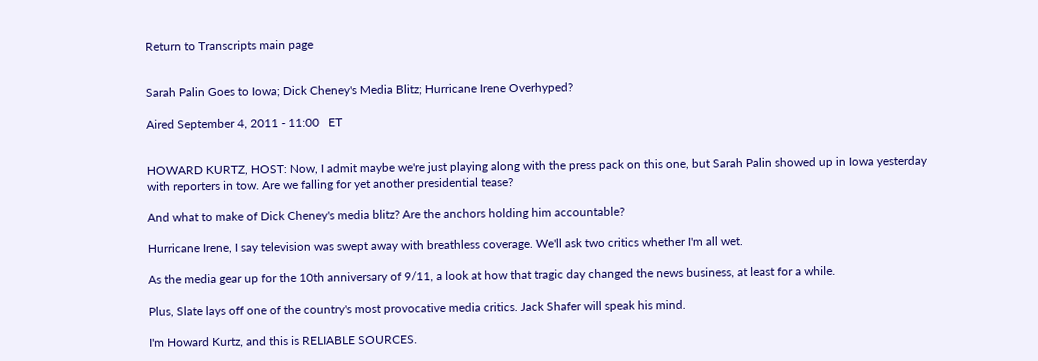Return to Transcripts main page


Sarah Palin Goes to Iowa; Dick Cheney's Media Blitz; Hurricane Irene Overhyped?

Aired September 4, 2011 - 11:00   ET


HOWARD KURTZ, HOST: Now, I admit maybe we're just playing along with the press pack on this one, but Sarah Palin showed up in Iowa yesterday with reporters in tow. Are we falling for yet another presidential tease?

And what to make of Dick Cheney's media blitz? Are the anchors holding him accountable?

Hurricane Irene, I say television was swept away with breathless coverage. We'll ask two critics whether I'm all wet.

As the media gear up for the 10th anniversary of 9/11, a look at how that tragic day changed the news business, at least for a while.

Plus, Slate lays off one of the country's most provocative media critics. Jack Shafer will speak his mind.

I'm Howard Kurtz, and this is RELIABLE SOURCES.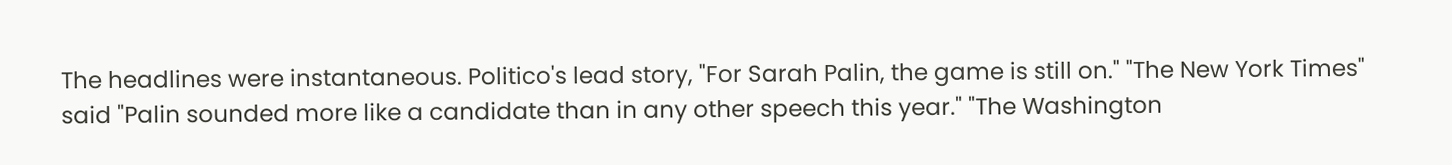The headlines were instantaneous. Politico's lead story, "For Sarah Palin, the game is still on." "The New York Times" said "Palin sounded more like a candidate than in any other speech this year." "The Washington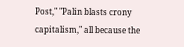Post," "Palin blasts crony capitalism," all because the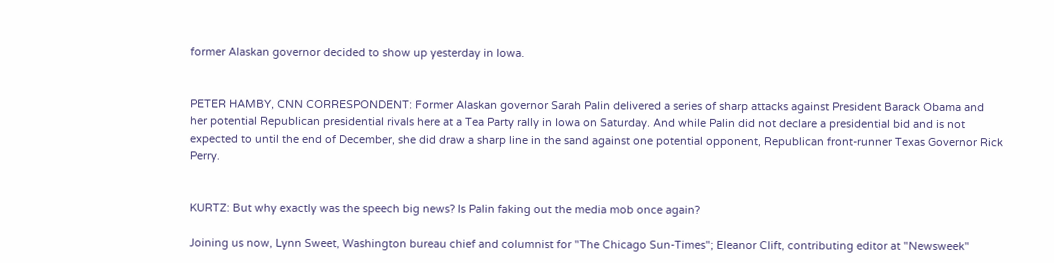former Alaskan governor decided to show up yesterday in Iowa.


PETER HAMBY, CNN CORRESPONDENT: Former Alaskan governor Sarah Palin delivered a series of sharp attacks against President Barack Obama and her potential Republican presidential rivals here at a Tea Party rally in Iowa on Saturday. And while Palin did not declare a presidential bid and is not expected to until the end of December, she did draw a sharp line in the sand against one potential opponent, Republican front-runner Texas Governor Rick Perry.


KURTZ: But why exactly was the speech big news? Is Palin faking out the media mob once again?

Joining us now, Lynn Sweet, Washington bureau chief and columnist for "The Chicago Sun-Times"; Eleanor Clift, contributing editor at "Newsweek"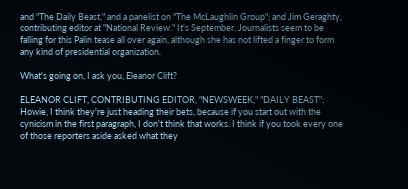and "The Daily Beast," and a panelist on "The McLaughlin Group"; and Jim Geraghty, contributing editor at "National Review." It's September. Journalists seem to be falling for this Palin tease all over again, although she has not lifted a finger to form any kind of presidential organization.

What's going on, I ask you, Eleanor Clift?

ELEANOR CLIFT, CONTRIBUTING EDITOR, "NEWSWEEK," "DAILY BEAST": Howie, I think they're just heading their bets, because if you start out with the cynicism in the first paragraph, I don't think that works. I think if you took every one of those reporters aside asked what they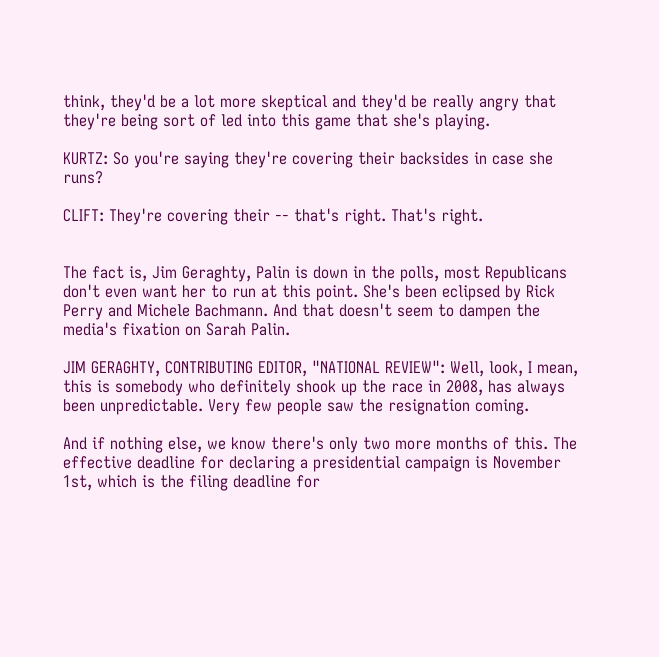think, they'd be a lot more skeptical and they'd be really angry that they're being sort of led into this game that she's playing.

KURTZ: So you're saying they're covering their backsides in case she runs?

CLIFT: They're covering their -- that's right. That's right.


The fact is, Jim Geraghty, Palin is down in the polls, most Republicans don't even want her to run at this point. She's been eclipsed by Rick Perry and Michele Bachmann. And that doesn't seem to dampen the media's fixation on Sarah Palin.

JIM GERAGHTY, CONTRIBUTING EDITOR, "NATIONAL REVIEW": Well, look, I mean, this is somebody who definitely shook up the race in 2008, has always been unpredictable. Very few people saw the resignation coming.

And if nothing else, we know there's only two more months of this. The effective deadline for declaring a presidential campaign is November 1st, which is the filing deadline for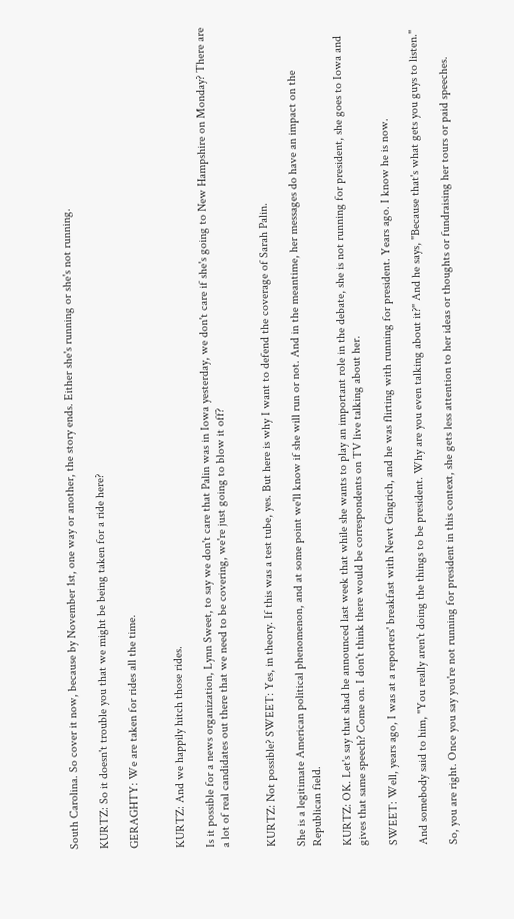South Carolina. So cover it now, because by November 1st, one way or another, the story ends. Either she's running or she's not running.

KURTZ: So it doesn't trouble you that we might be being taken for a ride here?

GERAGHTY: We are taken for rides all the time.


KURTZ: And we happily hitch those rides.

Is it possible for a news organization, Lynn Sweet, to say we don't care that Palin was in Iowa yesterday, we don't care if she's going to New Hampshire on Monday? There are a lot of real candidates out there that we need to be covering, we're just going to blow it off?


KURTZ: Not possible? SWEET: Yes, in theory. If this was a test tube, yes. But here is why I want to defend the coverage of Sarah Palin.

She is a legitimate American political phenomenon, and at some point we'll know if she will run or not. And in the meantime, her messages do have an impact on the Republican field.

KURTZ: OK. Let's say that shad he announced last week that while she wants to play an important role in the debate, she is not running for president, she goes to Iowa and gives that same speech? Come on. I don't think there would be correspondents on TV live talking about her.

SWEET: Well, years ago, I was at a reporters' breakfast with Newt Gingrich, and he was flirting with running for president. Years ago. I know he is now.

And somebody said to him, "You really aren't doing the things to be president. Why are you even talking about it?" And he says, "Because that's what gets you guys to listen."

So, you are right. Once you say you're not running for president in this context, she gets less attention to her ideas or thoughts or fundraising her tours or paid speeches.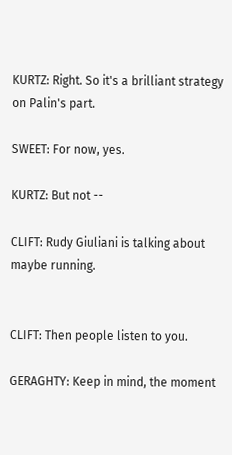KURTZ: Right. So it's a brilliant strategy on Palin's part.

SWEET: For now, yes.

KURTZ: But not --

CLIFT: Rudy Giuliani is talking about maybe running.


CLIFT: Then people listen to you.

GERAGHTY: Keep in mind, the moment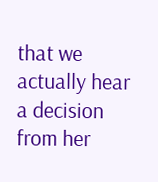that we actually hear a decision from her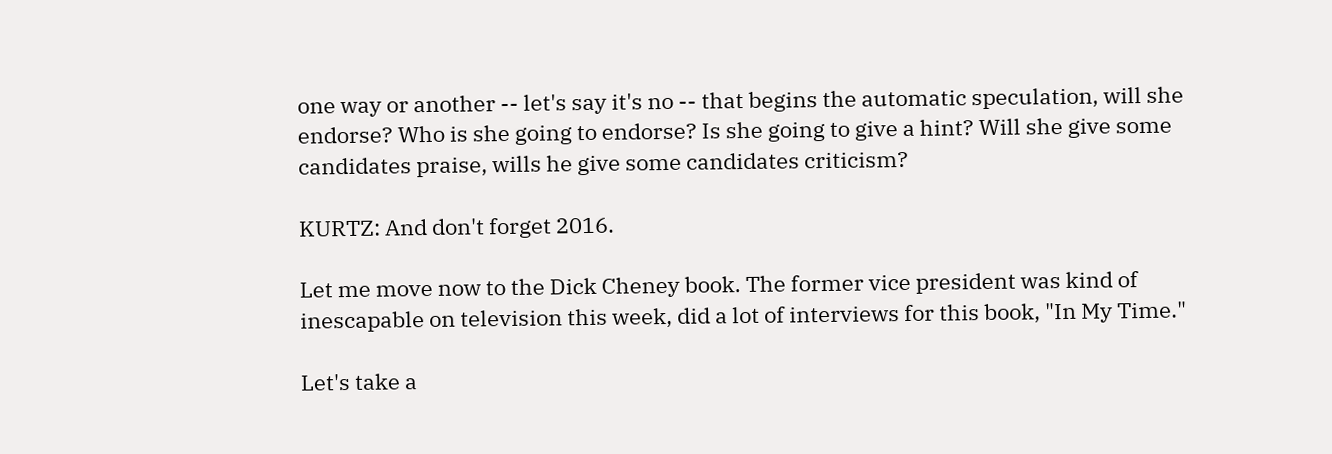one way or another -- let's say it's no -- that begins the automatic speculation, will she endorse? Who is she going to endorse? Is she going to give a hint? Will she give some candidates praise, wills he give some candidates criticism?

KURTZ: And don't forget 2016.

Let me move now to the Dick Cheney book. The former vice president was kind of inescapable on television this week, did a lot of interviews for this book, "In My Time."

Let's take a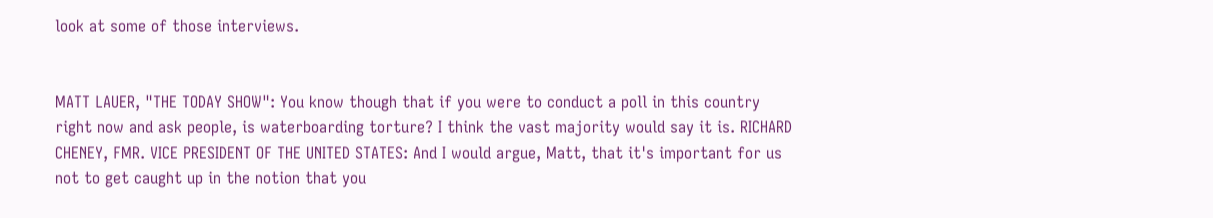look at some of those interviews.


MATT LAUER, "THE TODAY SHOW": You know though that if you were to conduct a poll in this country right now and ask people, is waterboarding torture? I think the vast majority would say it is. RICHARD CHENEY, FMR. VICE PRESIDENT OF THE UNITED STATES: And I would argue, Matt, that it's important for us not to get caught up in the notion that you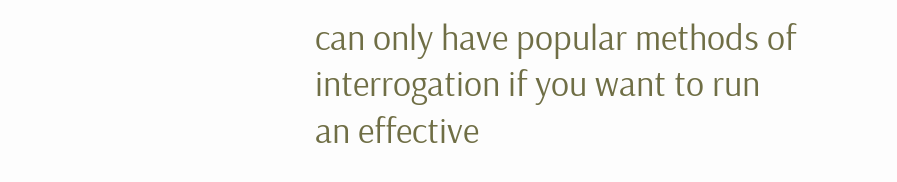can only have popular methods of interrogation if you want to run an effective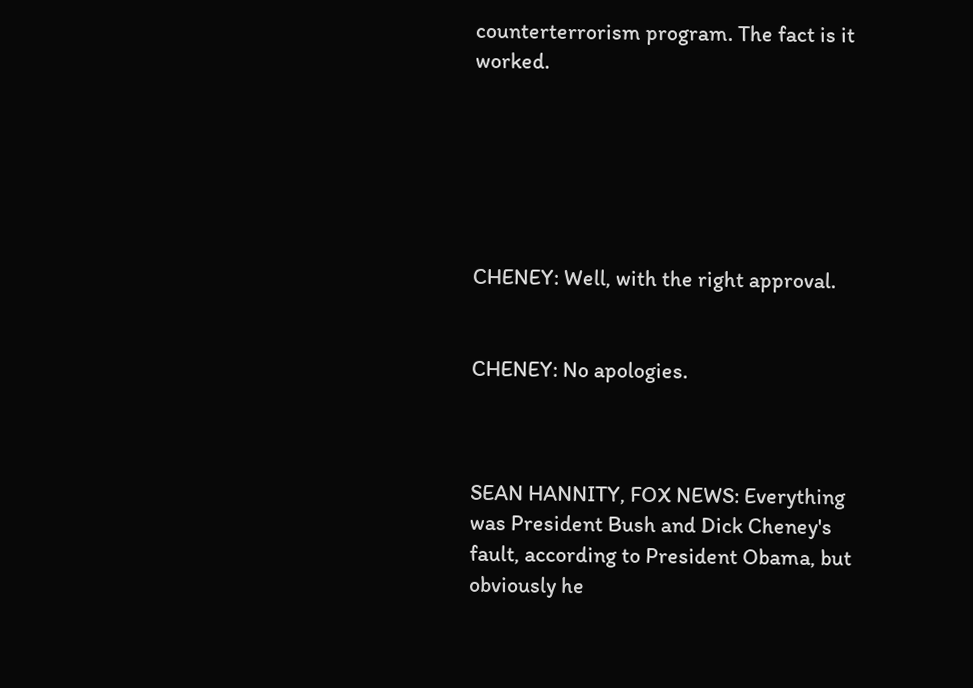counterterrorism program. The fact is it worked.






CHENEY: Well, with the right approval.


CHENEY: No apologies.



SEAN HANNITY, FOX NEWS: Everything was President Bush and Dick Cheney's fault, according to President Obama, but obviously he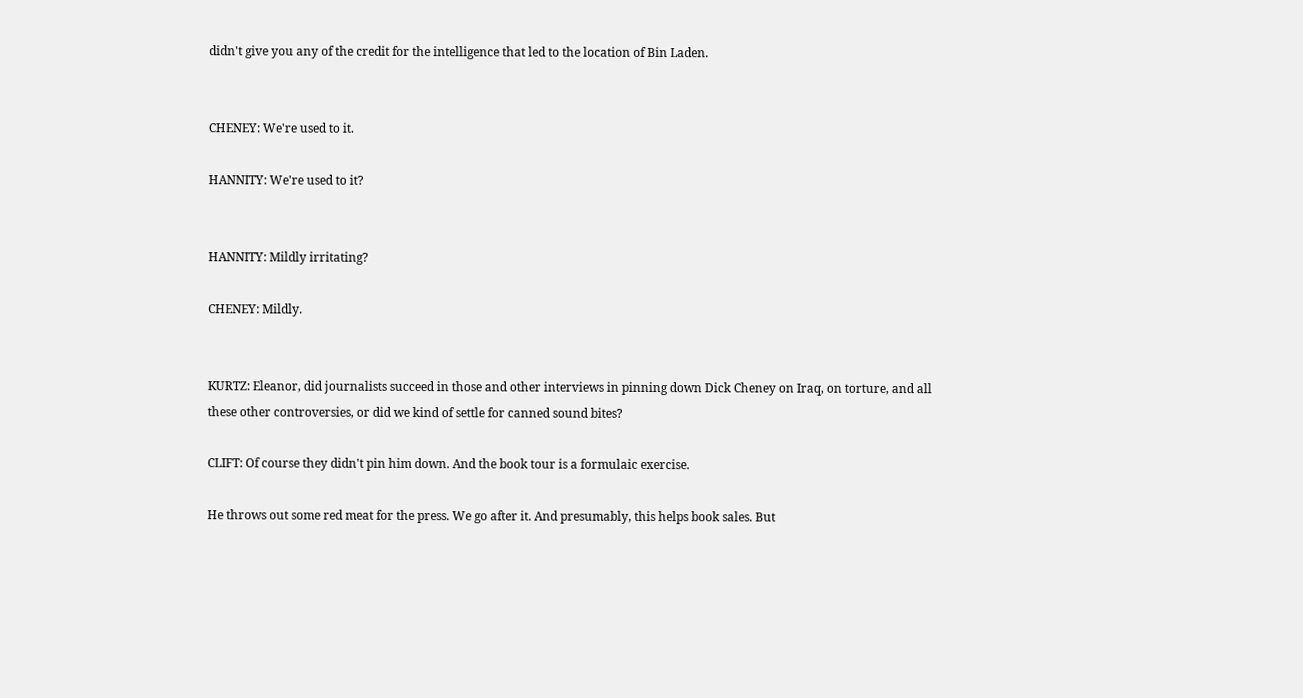didn't give you any of the credit for the intelligence that led to the location of Bin Laden.


CHENEY: We're used to it.

HANNITY: We're used to it?


HANNITY: Mildly irritating?

CHENEY: Mildly.


KURTZ: Eleanor, did journalists succeed in those and other interviews in pinning down Dick Cheney on Iraq, on torture, and all these other controversies, or did we kind of settle for canned sound bites?

CLIFT: Of course they didn't pin him down. And the book tour is a formulaic exercise.

He throws out some red meat for the press. We go after it. And presumably, this helps book sales. But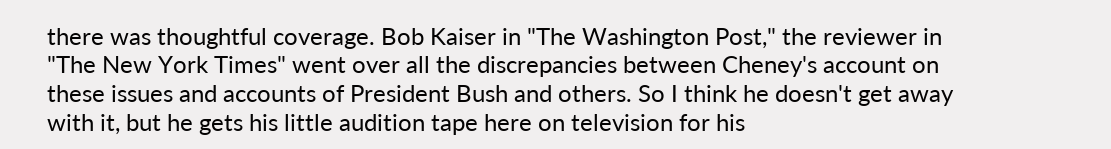there was thoughtful coverage. Bob Kaiser in "The Washington Post," the reviewer in "The New York Times" went over all the discrepancies between Cheney's account on these issues and accounts of President Bush and others. So I think he doesn't get away with it, but he gets his little audition tape here on television for his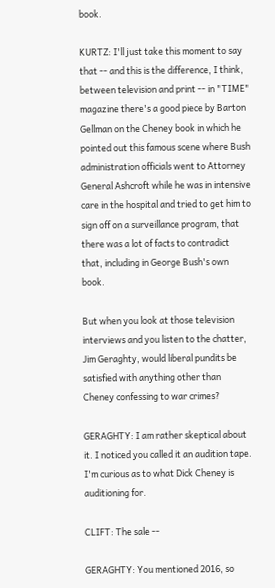book.

KURTZ: I'll just take this moment to say that -- and this is the difference, I think, between television and print -- in "TIME" magazine there's a good piece by Barton Gellman on the Cheney book in which he pointed out this famous scene where Bush administration officials went to Attorney General Ashcroft while he was in intensive care in the hospital and tried to get him to sign off on a surveillance program, that there was a lot of facts to contradict that, including in George Bush's own book.

But when you look at those television interviews and you listen to the chatter, Jim Geraghty, would liberal pundits be satisfied with anything other than Cheney confessing to war crimes?

GERAGHTY: I am rather skeptical about it. I noticed you called it an audition tape. I'm curious as to what Dick Cheney is auditioning for.

CLIFT: The sale --

GERAGHTY: You mentioned 2016, so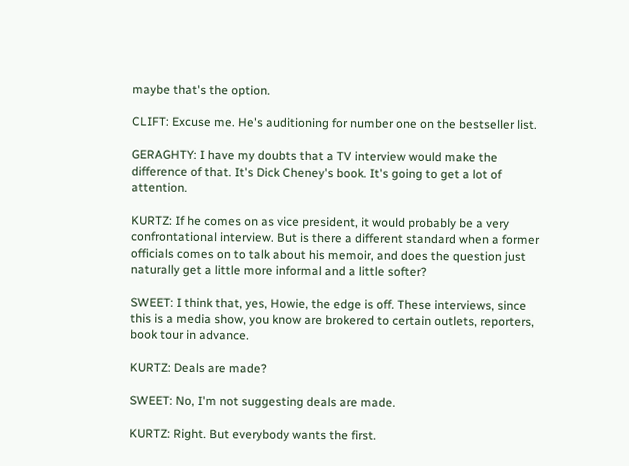maybe that's the option.

CLIFT: Excuse me. He's auditioning for number one on the bestseller list.

GERAGHTY: I have my doubts that a TV interview would make the difference of that. It's Dick Cheney's book. It's going to get a lot of attention.

KURTZ: If he comes on as vice president, it would probably be a very confrontational interview. But is there a different standard when a former officials comes on to talk about his memoir, and does the question just naturally get a little more informal and a little softer?

SWEET: I think that, yes, Howie, the edge is off. These interviews, since this is a media show, you know are brokered to certain outlets, reporters, book tour in advance.

KURTZ: Deals are made?

SWEET: No, I'm not suggesting deals are made.

KURTZ: Right. But everybody wants the first.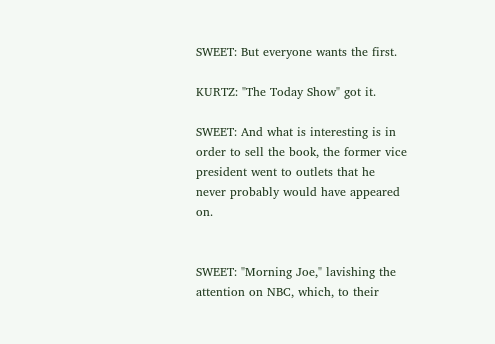SWEET: But everyone wants the first.

KURTZ: "The Today Show" got it.

SWEET: And what is interesting is in order to sell the book, the former vice president went to outlets that he never probably would have appeared on.


SWEET: "Morning Joe," lavishing the attention on NBC, which, to their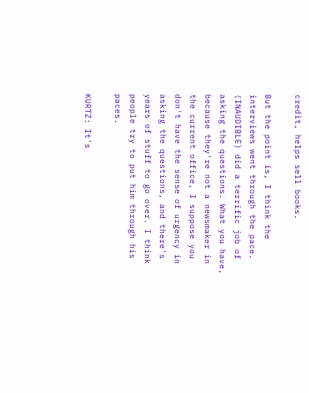credit, helps sell books.

But the point is, I think the interviews went through the pace. (INAUDIBLE) did a terrific job of asking the questions. What you have, because they're not a newsmaker in the current office, I suppose you don't have the sense of urgency in asking the questions, and there's years of stuff to go over. I think people try to put him through his paces.

KURTZ: It's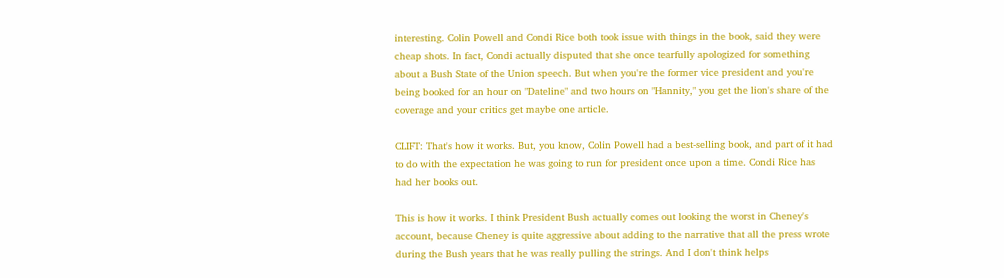interesting. Colin Powell and Condi Rice both took issue with things in the book, said they were cheap shots. In fact, Condi actually disputed that she once tearfully apologized for something about a Bush State of the Union speech. But when you're the former vice president and you're being booked for an hour on "Dateline" and two hours on "Hannity," you get the lion's share of the coverage and your critics get maybe one article.

CLIFT: That's how it works. But, you know, Colin Powell had a best-selling book, and part of it had to do with the expectation he was going to run for president once upon a time. Condi Rice has had her books out.

This is how it works. I think President Bush actually comes out looking the worst in Cheney's account, because Cheney is quite aggressive about adding to the narrative that all the press wrote during the Bush years that he was really pulling the strings. And I don't think helps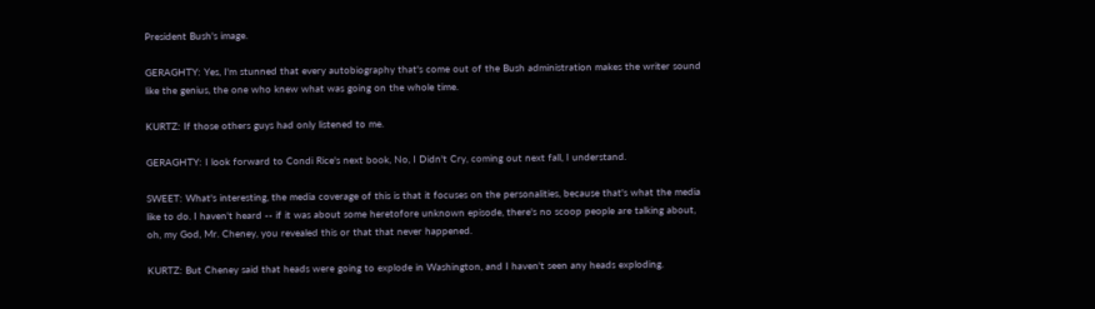President Bush's image.

GERAGHTY: Yes, I'm stunned that every autobiography that's come out of the Bush administration makes the writer sound like the genius, the one who knew what was going on the whole time.

KURTZ: If those others guys had only listened to me.

GERAGHTY: I look forward to Condi Rice's next book, No, I Didn't Cry, coming out next fall, I understand.

SWEET: What's interesting, the media coverage of this is that it focuses on the personalities, because that's what the media like to do. I haven't heard -- if it was about some heretofore unknown episode, there's no scoop people are talking about, oh, my God, Mr. Cheney, you revealed this or that that never happened.

KURTZ: But Cheney said that heads were going to explode in Washington, and I haven't seen any heads exploding.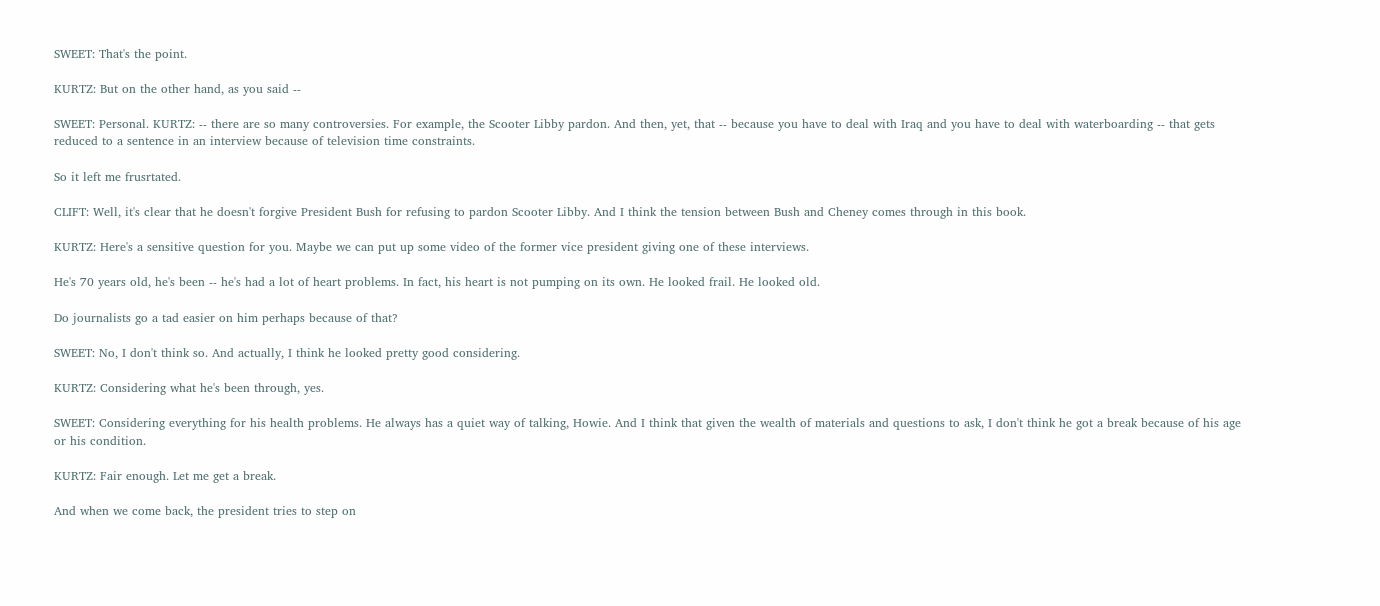SWEET: That's the point.

KURTZ: But on the other hand, as you said --

SWEET: Personal. KURTZ: -- there are so many controversies. For example, the Scooter Libby pardon. And then, yet, that -- because you have to deal with Iraq and you have to deal with waterboarding -- that gets reduced to a sentence in an interview because of television time constraints.

So it left me frusrtated.

CLIFT: Well, it's clear that he doesn't forgive President Bush for refusing to pardon Scooter Libby. And I think the tension between Bush and Cheney comes through in this book.

KURTZ: Here's a sensitive question for you. Maybe we can put up some video of the former vice president giving one of these interviews.

He's 70 years old, he's been -- he's had a lot of heart problems. In fact, his heart is not pumping on its own. He looked frail. He looked old.

Do journalists go a tad easier on him perhaps because of that?

SWEET: No, I don't think so. And actually, I think he looked pretty good considering.

KURTZ: Considering what he's been through, yes.

SWEET: Considering everything for his health problems. He always has a quiet way of talking, Howie. And I think that given the wealth of materials and questions to ask, I don't think he got a break because of his age or his condition.

KURTZ: Fair enough. Let me get a break.

And when we come back, the president tries to step on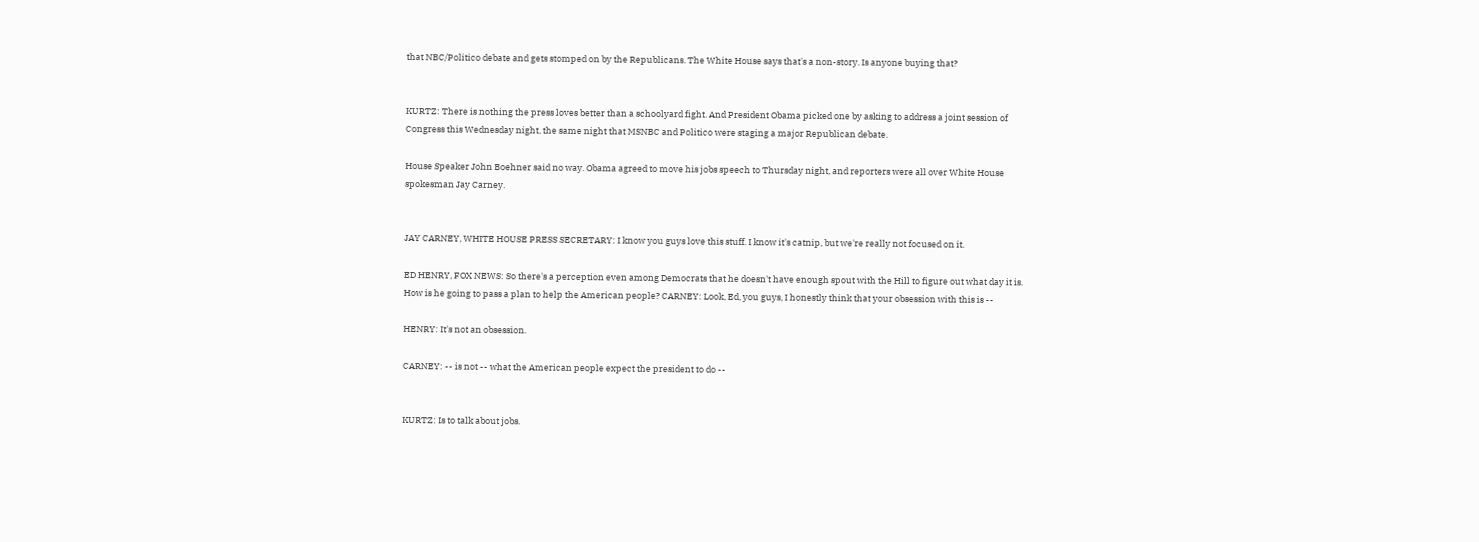that NBC/Politico debate and gets stomped on by the Republicans. The White House says that's a non-story. Is anyone buying that?


KURTZ: There is nothing the press loves better than a schoolyard fight. And President Obama picked one by asking to address a joint session of Congress this Wednesday night, the same night that MSNBC and Politico were staging a major Republican debate.

House Speaker John Boehner said no way. Obama agreed to move his jobs speech to Thursday night, and reporters were all over White House spokesman Jay Carney.


JAY CARNEY, WHITE HOUSE PRESS SECRETARY: I know you guys love this stuff. I know it's catnip, but we're really not focused on it.

ED HENRY, FOX NEWS: So there's a perception even among Democrats that he doesn't have enough spout with the Hill to figure out what day it is. How is he going to pass a plan to help the American people? CARNEY: Look, Ed, you guys, I honestly think that your obsession with this is --

HENRY: It's not an obsession.

CARNEY: -- is not -- what the American people expect the president to do --


KURTZ: Is to talk about jobs.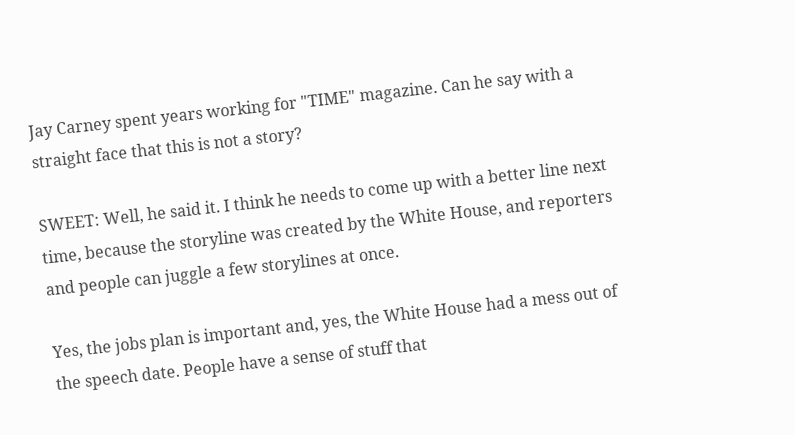Jay Carney spent years working for "TIME" magazine. Can he say with a straight face that this is not a story?

SWEET: Well, he said it. I think he needs to come up with a better line next time, because the storyline was created by the White House, and reporters and people can juggle a few storylines at once.

Yes, the jobs plan is important and, yes, the White House had a mess out of the speech date. People have a sense of stuff that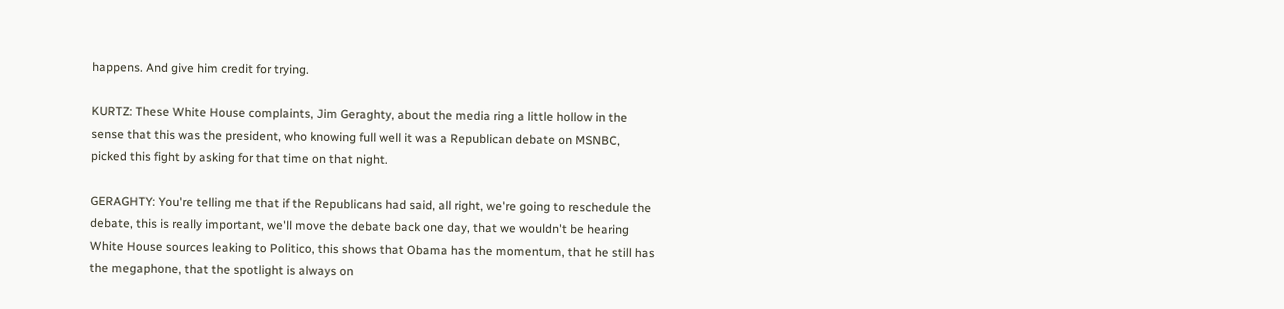happens. And give him credit for trying.

KURTZ: These White House complaints, Jim Geraghty, about the media ring a little hollow in the sense that this was the president, who knowing full well it was a Republican debate on MSNBC, picked this fight by asking for that time on that night.

GERAGHTY: You're telling me that if the Republicans had said, all right, we're going to reschedule the debate, this is really important, we'll move the debate back one day, that we wouldn't be hearing White House sources leaking to Politico, this shows that Obama has the momentum, that he still has the megaphone, that the spotlight is always on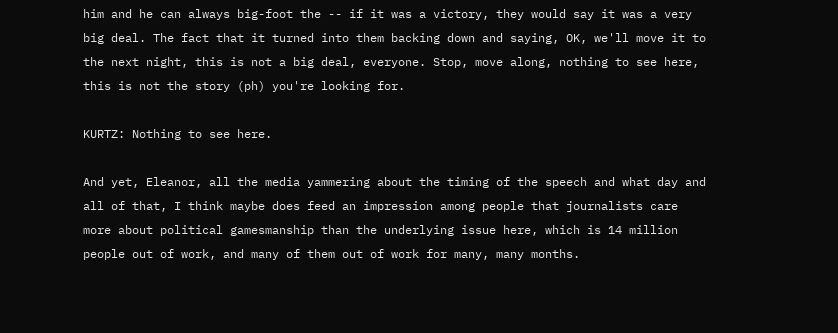him and he can always big-foot the -- if it was a victory, they would say it was a very big deal. The fact that it turned into them backing down and saying, OK, we'll move it to the next night, this is not a big deal, everyone. Stop, move along, nothing to see here, this is not the story (ph) you're looking for.

KURTZ: Nothing to see here.

And yet, Eleanor, all the media yammering about the timing of the speech and what day and all of that, I think maybe does feed an impression among people that journalists care more about political gamesmanship than the underlying issue here, which is 14 million people out of work, and many of them out of work for many, many months.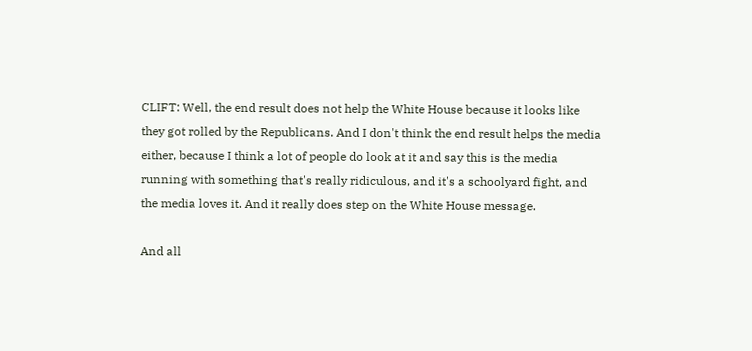CLIFT: Well, the end result does not help the White House because it looks like they got rolled by the Republicans. And I don't think the end result helps the media either, because I think a lot of people do look at it and say this is the media running with something that's really ridiculous, and it's a schoolyard fight, and the media loves it. And it really does step on the White House message.

And all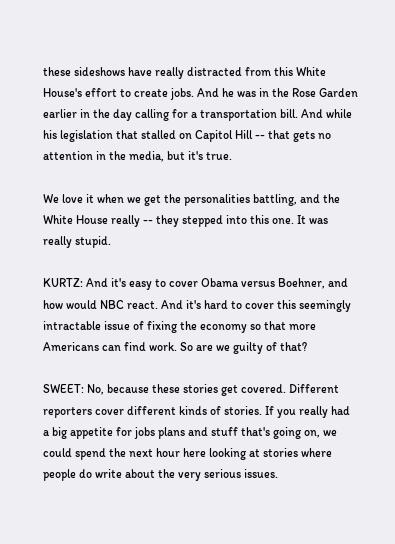these sideshows have really distracted from this White House's effort to create jobs. And he was in the Rose Garden earlier in the day calling for a transportation bill. And while his legislation that stalled on Capitol Hill -- that gets no attention in the media, but it's true.

We love it when we get the personalities battling, and the White House really -- they stepped into this one. It was really stupid.

KURTZ: And it's easy to cover Obama versus Boehner, and how would NBC react. And it's hard to cover this seemingly intractable issue of fixing the economy so that more Americans can find work. So are we guilty of that?

SWEET: No, because these stories get covered. Different reporters cover different kinds of stories. If you really had a big appetite for jobs plans and stuff that's going on, we could spend the next hour here looking at stories where people do write about the very serious issues.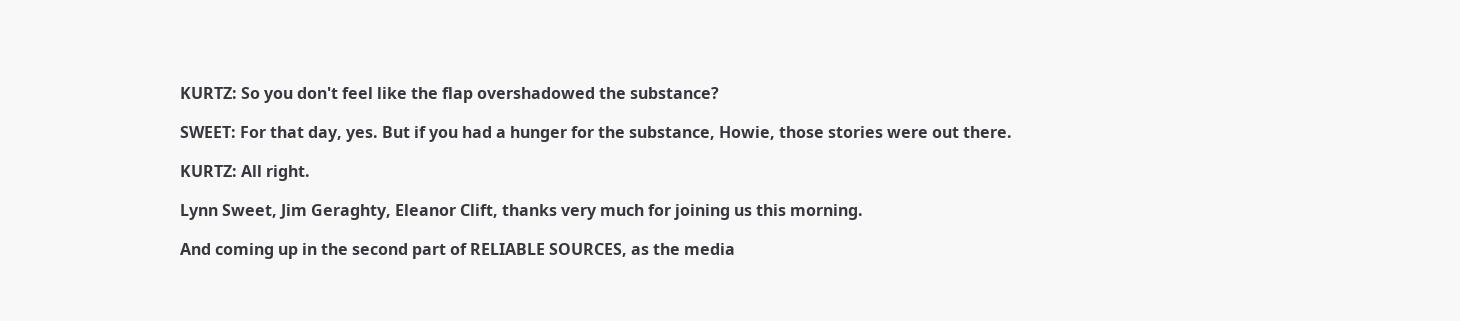KURTZ: So you don't feel like the flap overshadowed the substance?

SWEET: For that day, yes. But if you had a hunger for the substance, Howie, those stories were out there.

KURTZ: All right.

Lynn Sweet, Jim Geraghty, Eleanor Clift, thanks very much for joining us this morning.

And coming up in the second part of RELIABLE SOURCES, as the media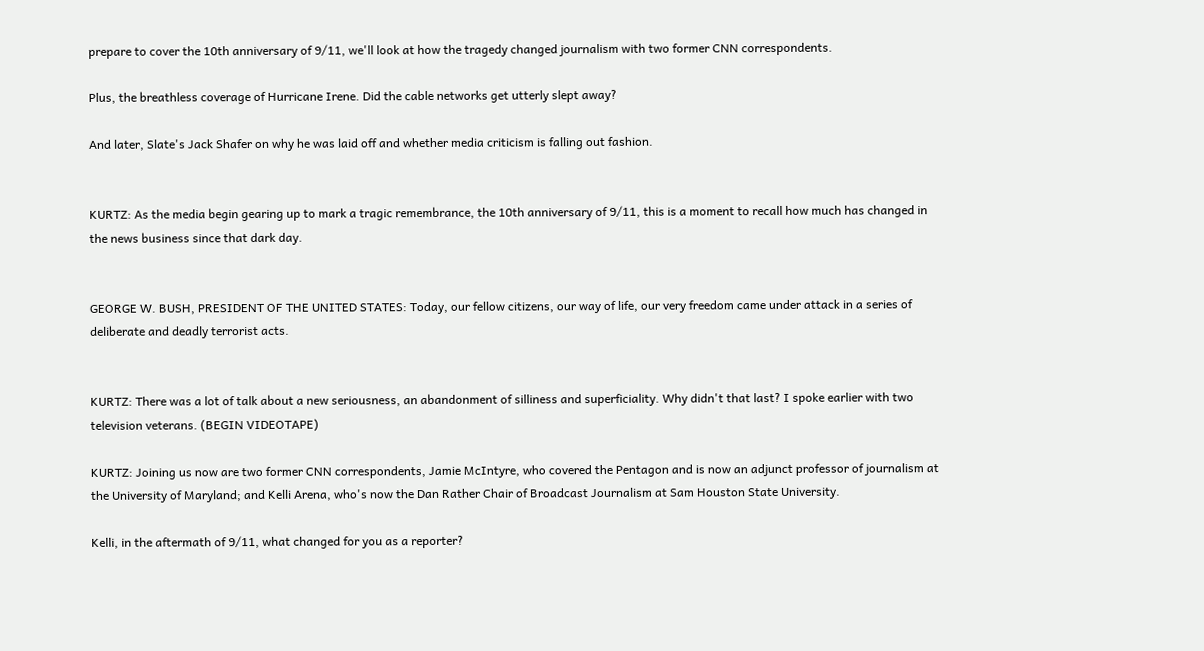prepare to cover the 10th anniversary of 9/11, we'll look at how the tragedy changed journalism with two former CNN correspondents.

Plus, the breathless coverage of Hurricane Irene. Did the cable networks get utterly slept away?

And later, Slate's Jack Shafer on why he was laid off and whether media criticism is falling out fashion.


KURTZ: As the media begin gearing up to mark a tragic remembrance, the 10th anniversary of 9/11, this is a moment to recall how much has changed in the news business since that dark day.


GEORGE W. BUSH, PRESIDENT OF THE UNITED STATES: Today, our fellow citizens, our way of life, our very freedom came under attack in a series of deliberate and deadly terrorist acts.


KURTZ: There was a lot of talk about a new seriousness, an abandonment of silliness and superficiality. Why didn't that last? I spoke earlier with two television veterans. (BEGIN VIDEOTAPE)

KURTZ: Joining us now are two former CNN correspondents, Jamie McIntyre, who covered the Pentagon and is now an adjunct professor of journalism at the University of Maryland; and Kelli Arena, who's now the Dan Rather Chair of Broadcast Journalism at Sam Houston State University.

Kelli, in the aftermath of 9/11, what changed for you as a reporter?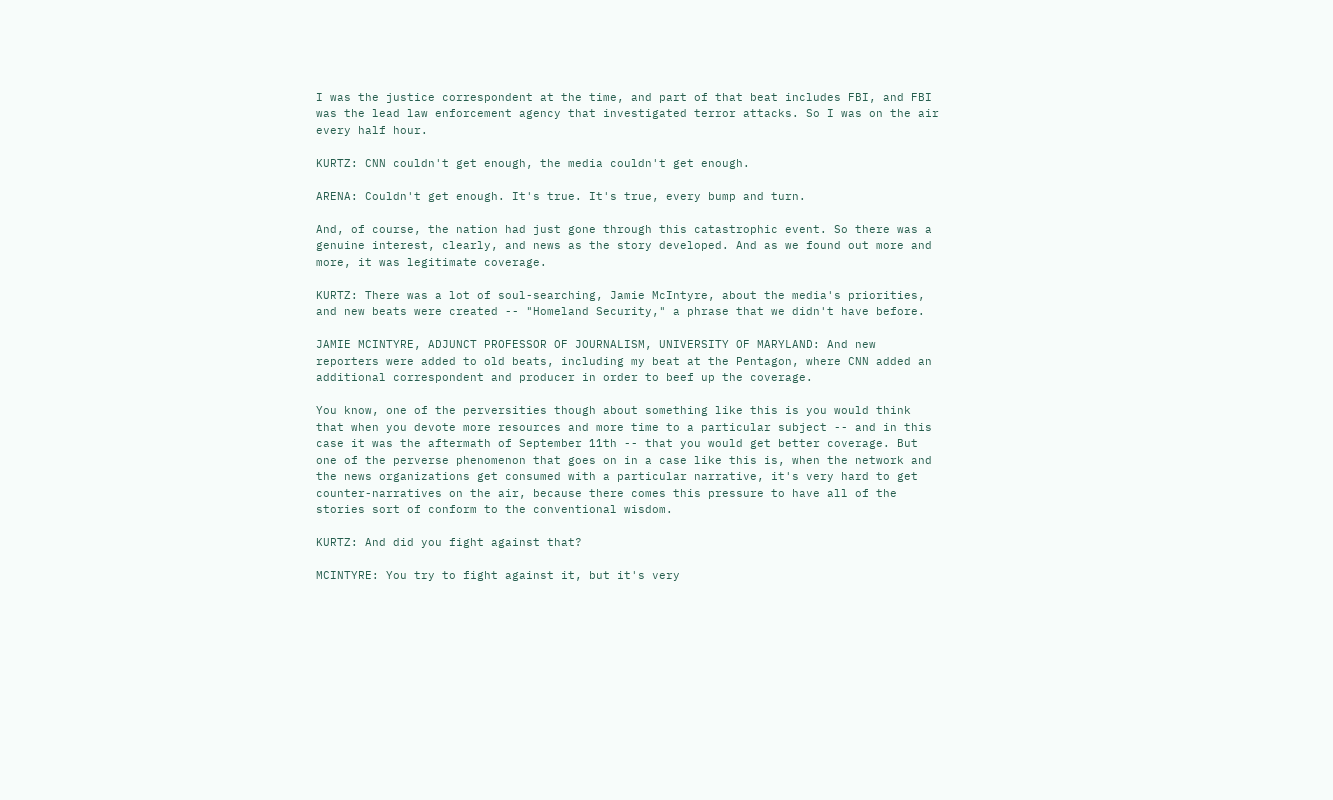I was the justice correspondent at the time, and part of that beat includes FBI, and FBI was the lead law enforcement agency that investigated terror attacks. So I was on the air every half hour.

KURTZ: CNN couldn't get enough, the media couldn't get enough.

ARENA: Couldn't get enough. It's true. It's true, every bump and turn.

And, of course, the nation had just gone through this catastrophic event. So there was a genuine interest, clearly, and news as the story developed. And as we found out more and more, it was legitimate coverage.

KURTZ: There was a lot of soul-searching, Jamie McIntyre, about the media's priorities, and new beats were created -- "Homeland Security," a phrase that we didn't have before.

JAMIE MCINTYRE, ADJUNCT PROFESSOR OF JOURNALISM, UNIVERSITY OF MARYLAND: And new reporters were added to old beats, including my beat at the Pentagon, where CNN added an additional correspondent and producer in order to beef up the coverage.

You know, one of the perversities though about something like this is you would think that when you devote more resources and more time to a particular subject -- and in this case it was the aftermath of September 11th -- that you would get better coverage. But one of the perverse phenomenon that goes on in a case like this is, when the network and the news organizations get consumed with a particular narrative, it's very hard to get counter-narratives on the air, because there comes this pressure to have all of the stories sort of conform to the conventional wisdom.

KURTZ: And did you fight against that?

MCINTYRE: You try to fight against it, but it's very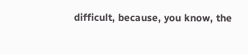difficult, because, you know, the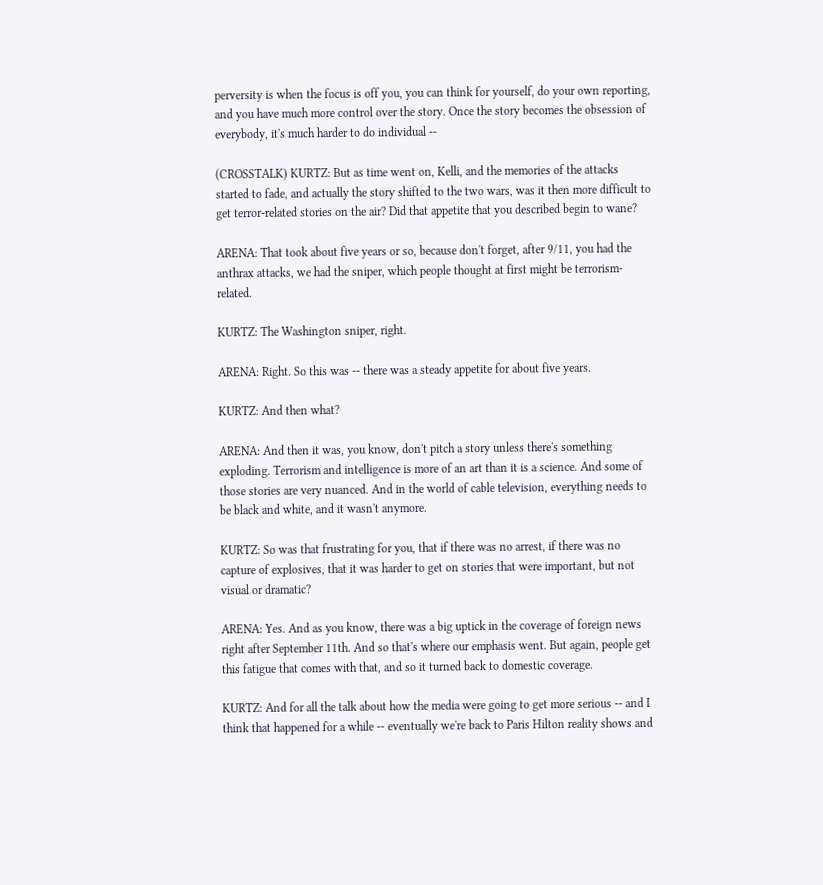perversity is when the focus is off you, you can think for yourself, do your own reporting, and you have much more control over the story. Once the story becomes the obsession of everybody, it's much harder to do individual --

(CROSSTALK) KURTZ: But as time went on, Kelli, and the memories of the attacks started to fade, and actually the story shifted to the two wars, was it then more difficult to get terror-related stories on the air? Did that appetite that you described begin to wane?

ARENA: That took about five years or so, because don't forget, after 9/11, you had the anthrax attacks, we had the sniper, which people thought at first might be terrorism-related.

KURTZ: The Washington sniper, right.

ARENA: Right. So this was -- there was a steady appetite for about five years.

KURTZ: And then what?

ARENA: And then it was, you know, don't pitch a story unless there's something exploding. Terrorism and intelligence is more of an art than it is a science. And some of those stories are very nuanced. And in the world of cable television, everything needs to be black and white, and it wasn't anymore.

KURTZ: So was that frustrating for you, that if there was no arrest, if there was no capture of explosives, that it was harder to get on stories that were important, but not visual or dramatic?

ARENA: Yes. And as you know, there was a big uptick in the coverage of foreign news right after September 11th. And so that's where our emphasis went. But again, people get this fatigue that comes with that, and so it turned back to domestic coverage.

KURTZ: And for all the talk about how the media were going to get more serious -- and I think that happened for a while -- eventually we're back to Paris Hilton reality shows and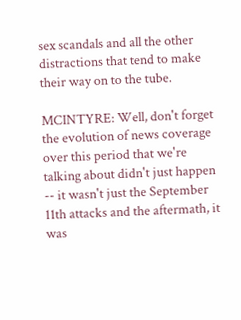sex scandals and all the other distractions that tend to make their way on to the tube.

MCINTYRE: Well, don't forget the evolution of news coverage over this period that we're talking about didn't just happen -- it wasn't just the September 11th attacks and the aftermath, it was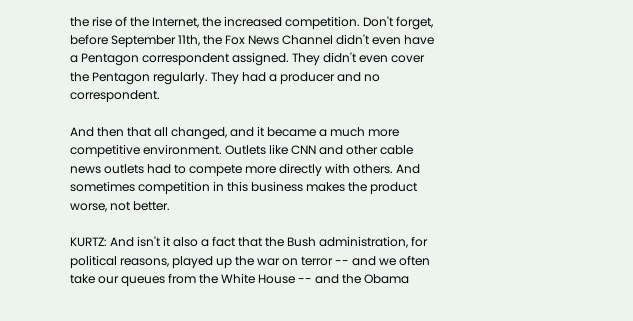the rise of the Internet, the increased competition. Don't forget, before September 11th, the Fox News Channel didn't even have a Pentagon correspondent assigned. They didn't even cover the Pentagon regularly. They had a producer and no correspondent.

And then that all changed, and it became a much more competitive environment. Outlets like CNN and other cable news outlets had to compete more directly with others. And sometimes competition in this business makes the product worse, not better.

KURTZ: And isn't it also a fact that the Bush administration, for political reasons, played up the war on terror -- and we often take our queues from the White House -- and the Obama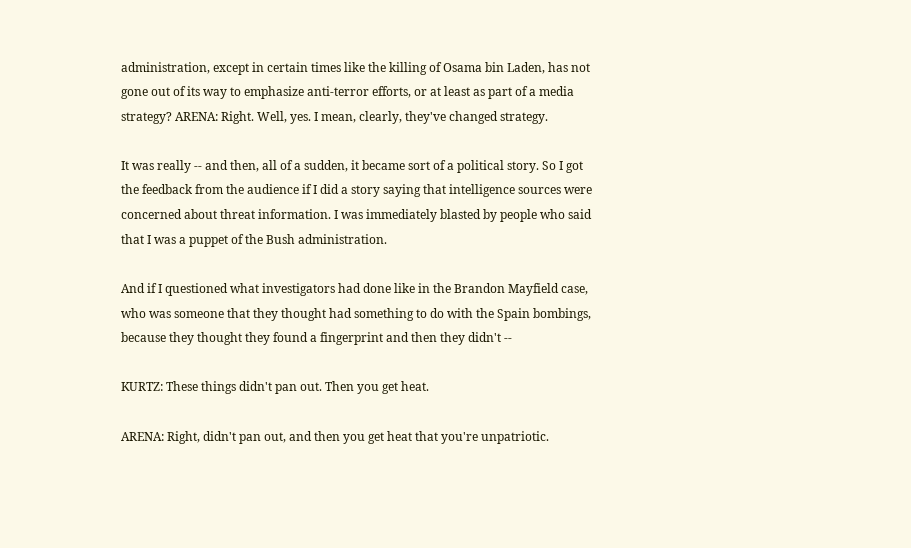administration, except in certain times like the killing of Osama bin Laden, has not gone out of its way to emphasize anti-terror efforts, or at least as part of a media strategy? ARENA: Right. Well, yes. I mean, clearly, they've changed strategy.

It was really -- and then, all of a sudden, it became sort of a political story. So I got the feedback from the audience if I did a story saying that intelligence sources were concerned about threat information. I was immediately blasted by people who said that I was a puppet of the Bush administration.

And if I questioned what investigators had done like in the Brandon Mayfield case, who was someone that they thought had something to do with the Spain bombings, because they thought they found a fingerprint and then they didn't --

KURTZ: These things didn't pan out. Then you get heat.

ARENA: Right, didn't pan out, and then you get heat that you're unpatriotic.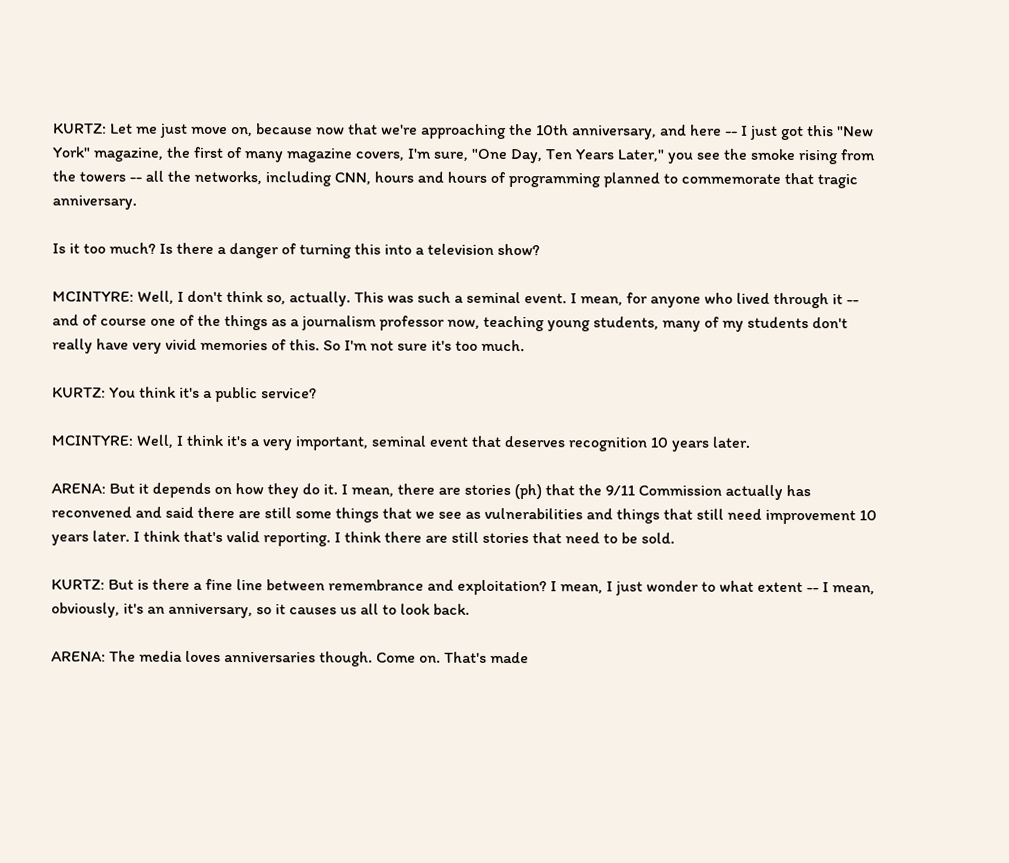KURTZ: Let me just move on, because now that we're approaching the 10th anniversary, and here -- I just got this "New York" magazine, the first of many magazine covers, I'm sure, "One Day, Ten Years Later," you see the smoke rising from the towers -- all the networks, including CNN, hours and hours of programming planned to commemorate that tragic anniversary.

Is it too much? Is there a danger of turning this into a television show?

MCINTYRE: Well, I don't think so, actually. This was such a seminal event. I mean, for anyone who lived through it -- and of course one of the things as a journalism professor now, teaching young students, many of my students don't really have very vivid memories of this. So I'm not sure it's too much.

KURTZ: You think it's a public service?

MCINTYRE: Well, I think it's a very important, seminal event that deserves recognition 10 years later.

ARENA: But it depends on how they do it. I mean, there are stories (ph) that the 9/11 Commission actually has reconvened and said there are still some things that we see as vulnerabilities and things that still need improvement 10 years later. I think that's valid reporting. I think there are still stories that need to be sold.

KURTZ: But is there a fine line between remembrance and exploitation? I mean, I just wonder to what extent -- I mean, obviously, it's an anniversary, so it causes us all to look back.

ARENA: The media loves anniversaries though. Come on. That's made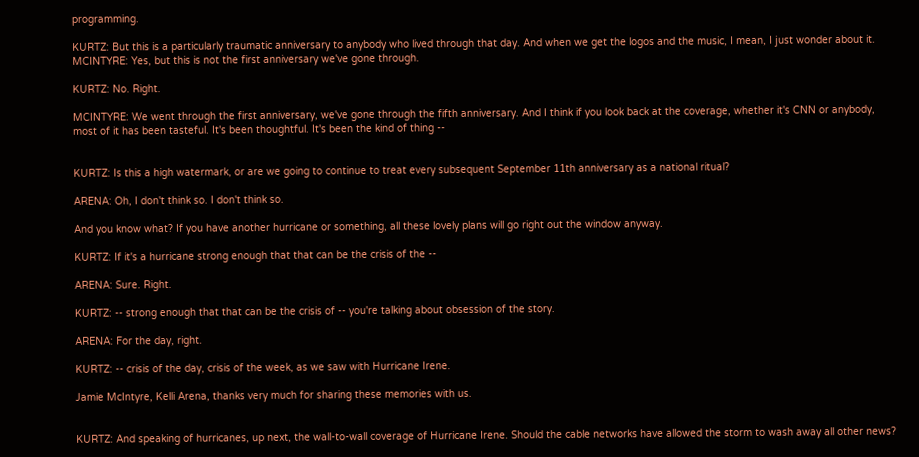programming.

KURTZ: But this is a particularly traumatic anniversary to anybody who lived through that day. And when we get the logos and the music, I mean, I just wonder about it. MCINTYRE: Yes, but this is not the first anniversary we've gone through.

KURTZ: No. Right.

MCINTYRE: We went through the first anniversary, we've gone through the fifth anniversary. And I think if you look back at the coverage, whether it's CNN or anybody, most of it has been tasteful. It's been thoughtful. It's been the kind of thing --


KURTZ: Is this a high watermark, or are we going to continue to treat every subsequent September 11th anniversary as a national ritual?

ARENA: Oh, I don't think so. I don't think so.

And you know what? If you have another hurricane or something, all these lovely plans will go right out the window anyway.

KURTZ: If it's a hurricane strong enough that that can be the crisis of the --

ARENA: Sure. Right.

KURTZ: -- strong enough that that can be the crisis of -- you're talking about obsession of the story.

ARENA: For the day, right.

KURTZ: -- crisis of the day, crisis of the week, as we saw with Hurricane Irene.

Jamie McIntyre, Kelli Arena, thanks very much for sharing these memories with us.


KURTZ: And speaking of hurricanes, up next, the wall-to-wall coverage of Hurricane Irene. Should the cable networks have allowed the storm to wash away all other news?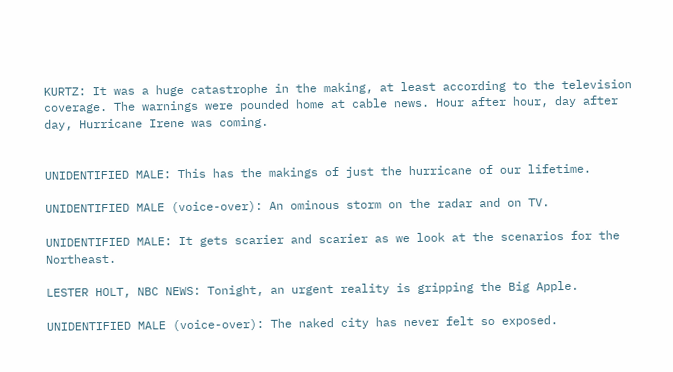KURTZ: It was a huge catastrophe in the making, at least according to the television coverage. The warnings were pounded home at cable news. Hour after hour, day after day, Hurricane Irene was coming.


UNIDENTIFIED MALE: This has the makings of just the hurricane of our lifetime.

UNIDENTIFIED MALE (voice-over): An ominous storm on the radar and on TV.

UNIDENTIFIED MALE: It gets scarier and scarier as we look at the scenarios for the Northeast.

LESTER HOLT, NBC NEWS: Tonight, an urgent reality is gripping the Big Apple.

UNIDENTIFIED MALE (voice-over): The naked city has never felt so exposed.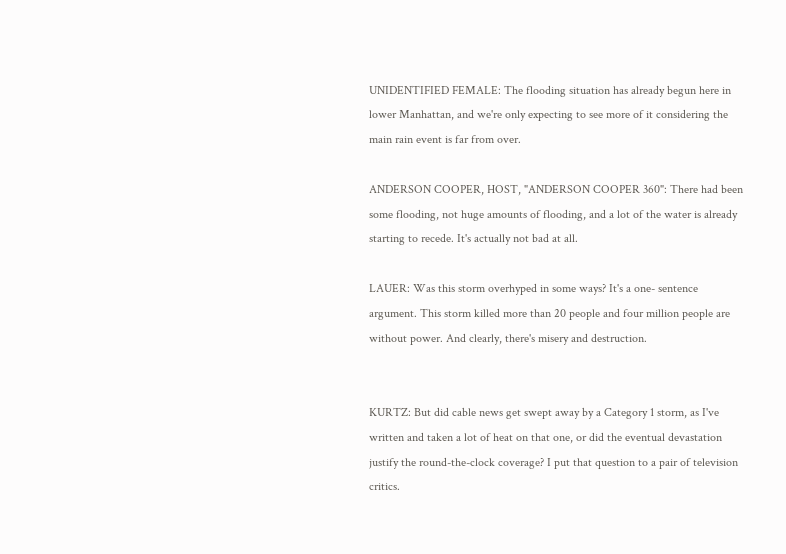UNIDENTIFIED FEMALE: The flooding situation has already begun here in lower Manhattan, and we're only expecting to see more of it considering the main rain event is far from over.

ANDERSON COOPER, HOST, "ANDERSON COOPER 360": There had been some flooding, not huge amounts of flooding, and a lot of the water is already starting to recede. It's actually not bad at all.

LAUER: Was this storm overhyped in some ways? It's a one- sentence argument. This storm killed more than 20 people and four million people are without power. And clearly, there's misery and destruction.


KURTZ: But did cable news get swept away by a Category 1 storm, as I've written and taken a lot of heat on that one, or did the eventual devastation justify the round-the-clock coverage? I put that question to a pair of television critics.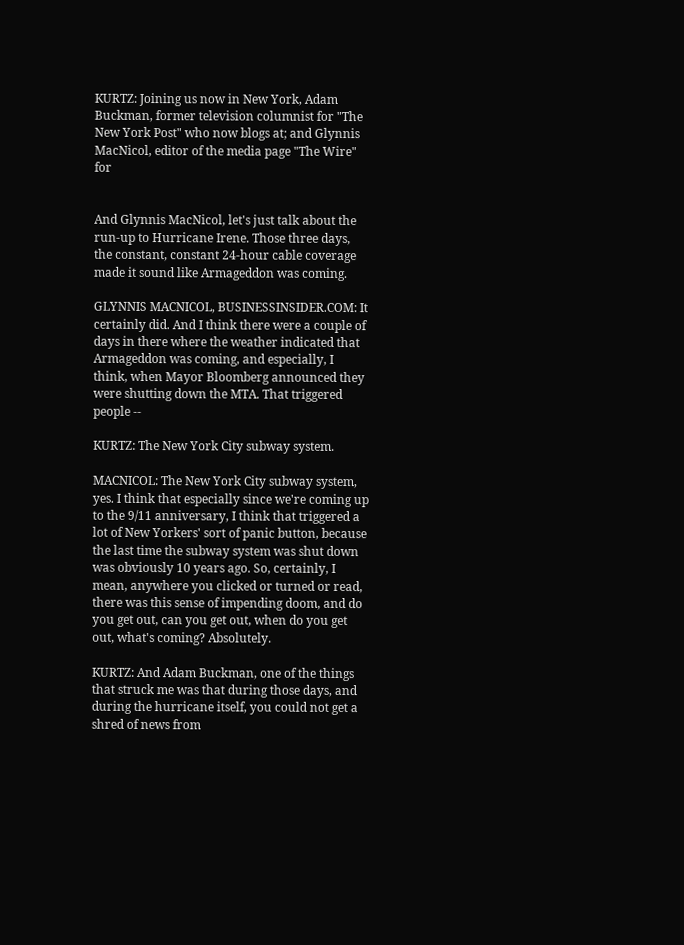KURTZ: Joining us now in New York, Adam Buckman, former television columnist for "The New York Post" who now blogs at; and Glynnis MacNicol, editor of the media page "The Wire" for


And Glynnis MacNicol, let's just talk about the run-up to Hurricane Irene. Those three days, the constant, constant 24-hour cable coverage made it sound like Armageddon was coming.

GLYNNIS MACNICOL, BUSINESSINSIDER.COM: It certainly did. And I think there were a couple of days in there where the weather indicated that Armageddon was coming, and especially, I think, when Mayor Bloomberg announced they were shutting down the MTA. That triggered people --

KURTZ: The New York City subway system.

MACNICOL: The New York City subway system, yes. I think that especially since we're coming up to the 9/11 anniversary, I think that triggered a lot of New Yorkers' sort of panic button, because the last time the subway system was shut down was obviously 10 years ago. So, certainly, I mean, anywhere you clicked or turned or read, there was this sense of impending doom, and do you get out, can you get out, when do you get out, what's coming? Absolutely.

KURTZ: And Adam Buckman, one of the things that struck me was that during those days, and during the hurricane itself, you could not get a shred of news from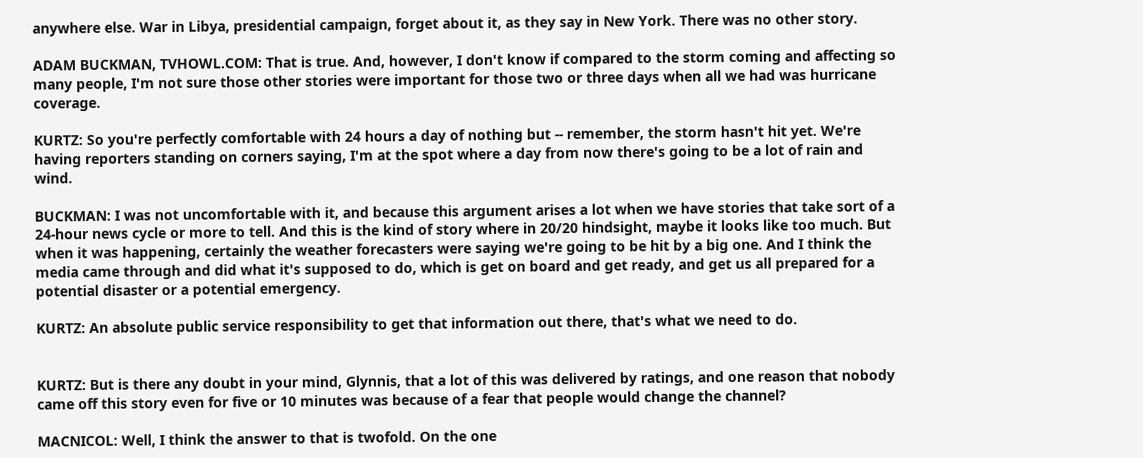anywhere else. War in Libya, presidential campaign, forget about it, as they say in New York. There was no other story.

ADAM BUCKMAN, TVHOWL.COM: That is true. And, however, I don't know if compared to the storm coming and affecting so many people, I'm not sure those other stories were important for those two or three days when all we had was hurricane coverage.

KURTZ: So you're perfectly comfortable with 24 hours a day of nothing but -- remember, the storm hasn't hit yet. We're having reporters standing on corners saying, I'm at the spot where a day from now there's going to be a lot of rain and wind.

BUCKMAN: I was not uncomfortable with it, and because this argument arises a lot when we have stories that take sort of a 24-hour news cycle or more to tell. And this is the kind of story where in 20/20 hindsight, maybe it looks like too much. But when it was happening, certainly the weather forecasters were saying we're going to be hit by a big one. And I think the media came through and did what it's supposed to do, which is get on board and get ready, and get us all prepared for a potential disaster or a potential emergency.

KURTZ: An absolute public service responsibility to get that information out there, that's what we need to do.


KURTZ: But is there any doubt in your mind, Glynnis, that a lot of this was delivered by ratings, and one reason that nobody came off this story even for five or 10 minutes was because of a fear that people would change the channel?

MACNICOL: Well, I think the answer to that is twofold. On the one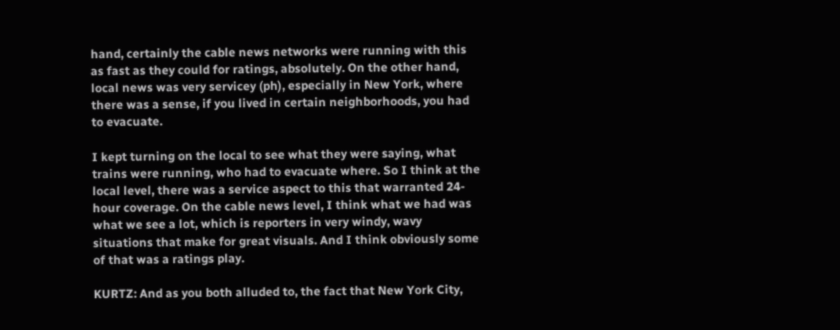hand, certainly the cable news networks were running with this as fast as they could for ratings, absolutely. On the other hand, local news was very servicey (ph), especially in New York, where there was a sense, if you lived in certain neighborhoods, you had to evacuate.

I kept turning on the local to see what they were saying, what trains were running, who had to evacuate where. So I think at the local level, there was a service aspect to this that warranted 24-hour coverage. On the cable news level, I think what we had was what we see a lot, which is reporters in very windy, wavy situations that make for great visuals. And I think obviously some of that was a ratings play.

KURTZ: And as you both alluded to, the fact that New York City,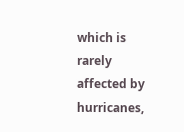which is rarely affected by hurricanes,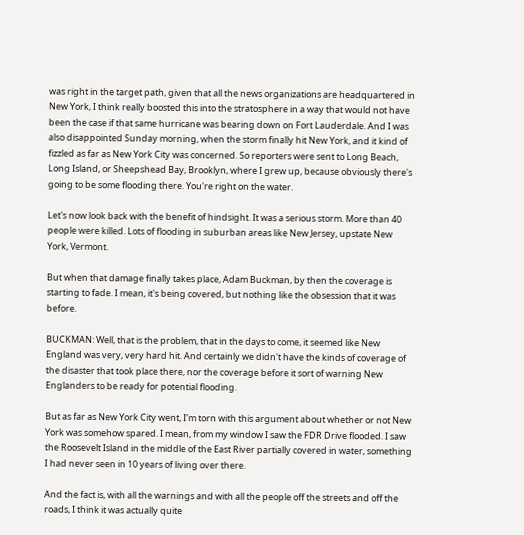was right in the target path, given that all the news organizations are headquartered in New York, I think really boosted this into the stratosphere in a way that would not have been the case if that same hurricane was bearing down on Fort Lauderdale. And I was also disappointed Sunday morning, when the storm finally hit New York, and it kind of fizzled as far as New York City was concerned. So reporters were sent to Long Beach, Long Island, or Sheepshead Bay, Brooklyn, where I grew up, because obviously there's going to be some flooding there. You're right on the water.

Let's now look back with the benefit of hindsight. It was a serious storm. More than 40 people were killed. Lots of flooding in suburban areas like New Jersey, upstate New York, Vermont.

But when that damage finally takes place, Adam Buckman, by then the coverage is starting to fade. I mean, it's being covered, but nothing like the obsession that it was before.

BUCKMAN: Well, that is the problem, that in the days to come, it seemed like New England was very, very hard hit. And certainly we didn't have the kinds of coverage of the disaster that took place there, nor the coverage before it sort of warning New Englanders to be ready for potential flooding.

But as far as New York City went, I'm torn with this argument about whether or not New York was somehow spared. I mean, from my window I saw the FDR Drive flooded. I saw the Roosevelt Island in the middle of the East River partially covered in water, something I had never seen in 10 years of living over there.

And the fact is, with all the warnings and with all the people off the streets and off the roads, I think it was actually quite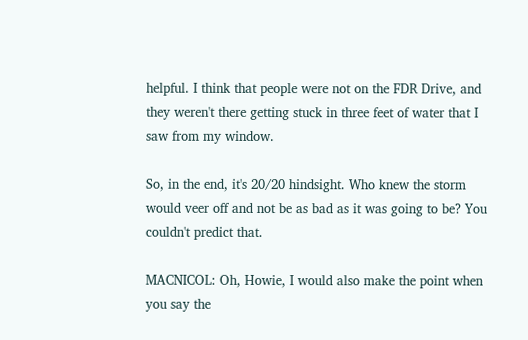helpful. I think that people were not on the FDR Drive, and they weren't there getting stuck in three feet of water that I saw from my window.

So, in the end, it's 20/20 hindsight. Who knew the storm would veer off and not be as bad as it was going to be? You couldn't predict that.

MACNICOL: Oh, Howie, I would also make the point when you say the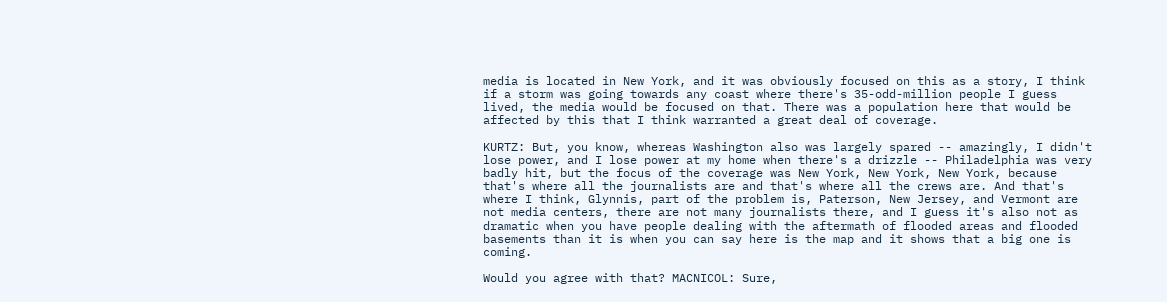media is located in New York, and it was obviously focused on this as a story, I think if a storm was going towards any coast where there's 35-odd-million people I guess lived, the media would be focused on that. There was a population here that would be affected by this that I think warranted a great deal of coverage.

KURTZ: But, you know, whereas Washington also was largely spared -- amazingly, I didn't lose power, and I lose power at my home when there's a drizzle -- Philadelphia was very badly hit, but the focus of the coverage was New York, New York, New York, because that's where all the journalists are and that's where all the crews are. And that's where I think, Glynnis, part of the problem is, Paterson, New Jersey, and Vermont are not media centers, there are not many journalists there, and I guess it's also not as dramatic when you have people dealing with the aftermath of flooded areas and flooded basements than it is when you can say here is the map and it shows that a big one is coming.

Would you agree with that? MACNICOL: Sure,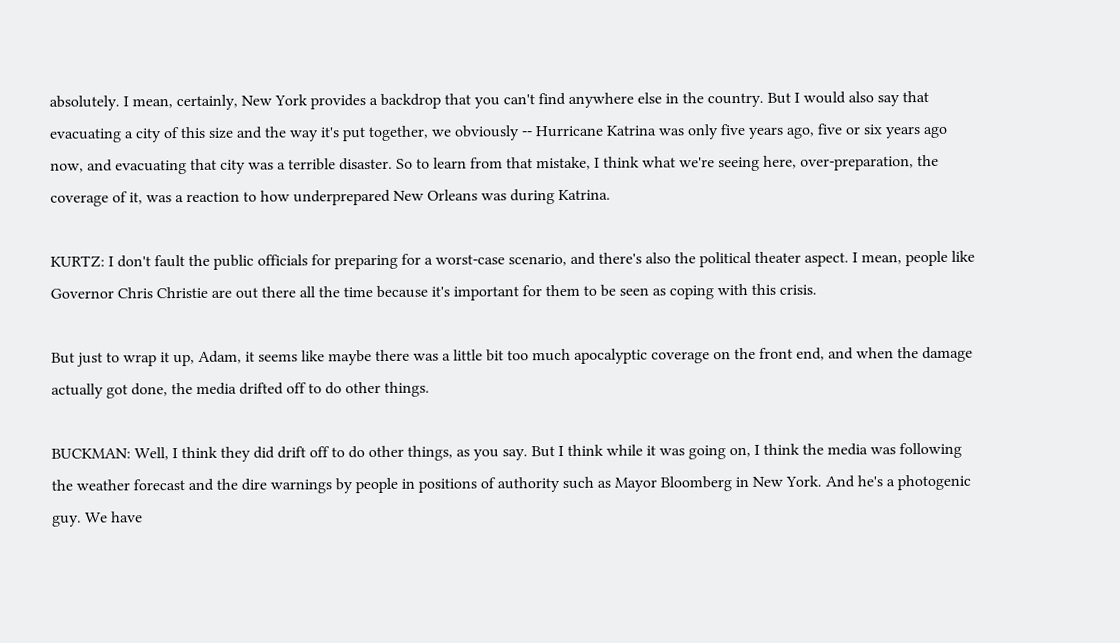absolutely. I mean, certainly, New York provides a backdrop that you can't find anywhere else in the country. But I would also say that evacuating a city of this size and the way it's put together, we obviously -- Hurricane Katrina was only five years ago, five or six years ago now, and evacuating that city was a terrible disaster. So to learn from that mistake, I think what we're seeing here, over-preparation, the coverage of it, was a reaction to how underprepared New Orleans was during Katrina.

KURTZ: I don't fault the public officials for preparing for a worst-case scenario, and there's also the political theater aspect. I mean, people like Governor Chris Christie are out there all the time because it's important for them to be seen as coping with this crisis.

But just to wrap it up, Adam, it seems like maybe there was a little bit too much apocalyptic coverage on the front end, and when the damage actually got done, the media drifted off to do other things.

BUCKMAN: Well, I think they did drift off to do other things, as you say. But I think while it was going on, I think the media was following the weather forecast and the dire warnings by people in positions of authority such as Mayor Bloomberg in New York. And he's a photogenic guy. We have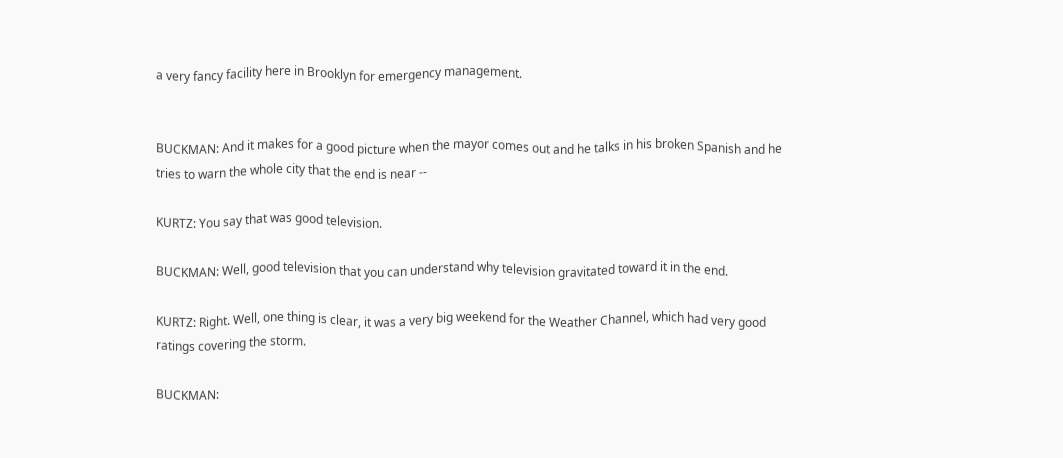a very fancy facility here in Brooklyn for emergency management.


BUCKMAN: And it makes for a good picture when the mayor comes out and he talks in his broken Spanish and he tries to warn the whole city that the end is near --

KURTZ: You say that was good television.

BUCKMAN: Well, good television that you can understand why television gravitated toward it in the end.

KURTZ: Right. Well, one thing is clear, it was a very big weekend for the Weather Channel, which had very good ratings covering the storm.

BUCKMAN: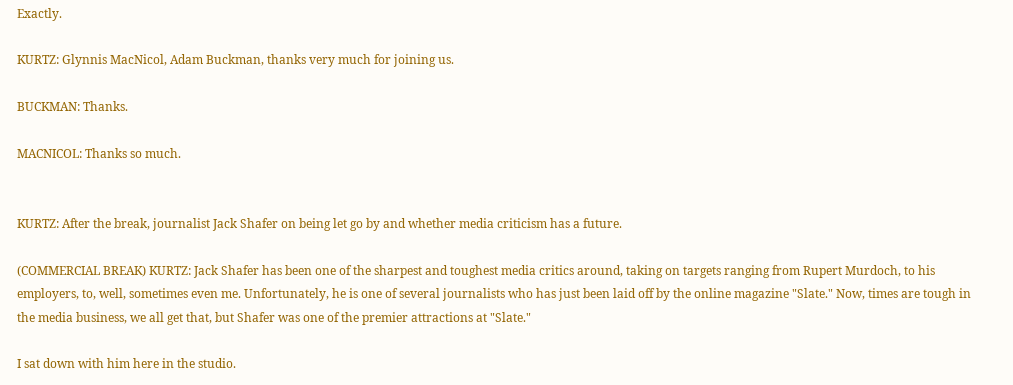Exactly.

KURTZ: Glynnis MacNicol, Adam Buckman, thanks very much for joining us.

BUCKMAN: Thanks.

MACNICOL: Thanks so much.


KURTZ: After the break, journalist Jack Shafer on being let go by and whether media criticism has a future.

(COMMERCIAL BREAK) KURTZ: Jack Shafer has been one of the sharpest and toughest media critics around, taking on targets ranging from Rupert Murdoch, to his employers, to, well, sometimes even me. Unfortunately, he is one of several journalists who has just been laid off by the online magazine "Slate." Now, times are tough in the media business, we all get that, but Shafer was one of the premier attractions at "Slate."

I sat down with him here in the studio.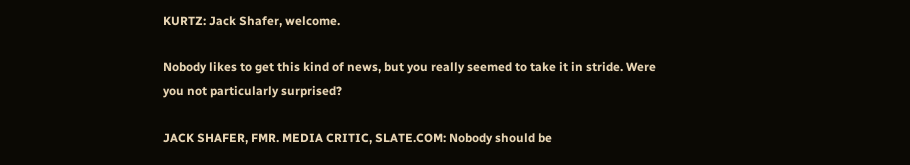KURTZ: Jack Shafer, welcome.

Nobody likes to get this kind of news, but you really seemed to take it in stride. Were you not particularly surprised?

JACK SHAFER, FMR. MEDIA CRITIC, SLATE.COM: Nobody should be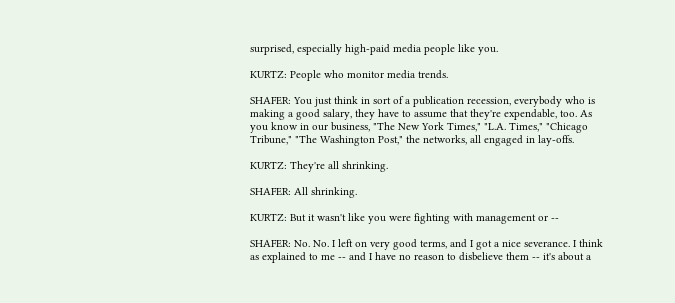surprised, especially high-paid media people like you.

KURTZ: People who monitor media trends.

SHAFER: You just think in sort of a publication recession, everybody who is making a good salary, they have to assume that they're expendable, too. As you know in our business, "The New York Times," "L.A. Times," "Chicago Tribune," "The Washington Post," the networks, all engaged in lay-offs.

KURTZ: They're all shrinking.

SHAFER: All shrinking.

KURTZ: But it wasn't like you were fighting with management or --

SHAFER: No. No. I left on very good terms, and I got a nice severance. I think as explained to me -- and I have no reason to disbelieve them -- it's about a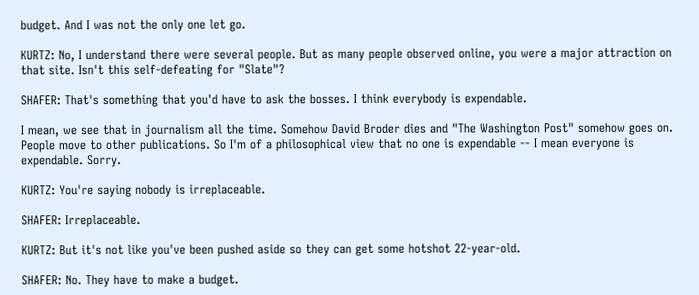budget. And I was not the only one let go.

KURTZ: No, I understand there were several people. But as many people observed online, you were a major attraction on that site. Isn't this self-defeating for "Slate"?

SHAFER: That's something that you'd have to ask the bosses. I think everybody is expendable.

I mean, we see that in journalism all the time. Somehow David Broder dies and "The Washington Post" somehow goes on. People move to other publications. So I'm of a philosophical view that no one is expendable -- I mean everyone is expendable. Sorry.

KURTZ: You're saying nobody is irreplaceable.

SHAFER: Irreplaceable.

KURTZ: But it's not like you've been pushed aside so they can get some hotshot 22-year-old.

SHAFER: No. They have to make a budget.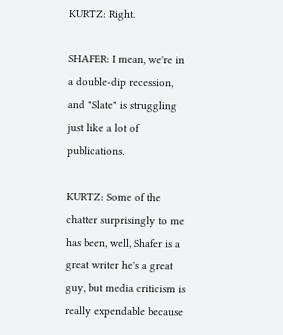KURTZ: Right.

SHAFER: I mean, we're in a double-dip recession, and "Slate" is struggling just like a lot of publications.

KURTZ: Some of the chatter surprisingly to me has been, well, Shafer is a great writer he's a great guy, but media criticism is really expendable because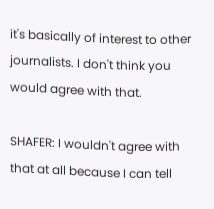it's basically of interest to other journalists. I don't think you would agree with that.

SHAFER: I wouldn't agree with that at all because I can tell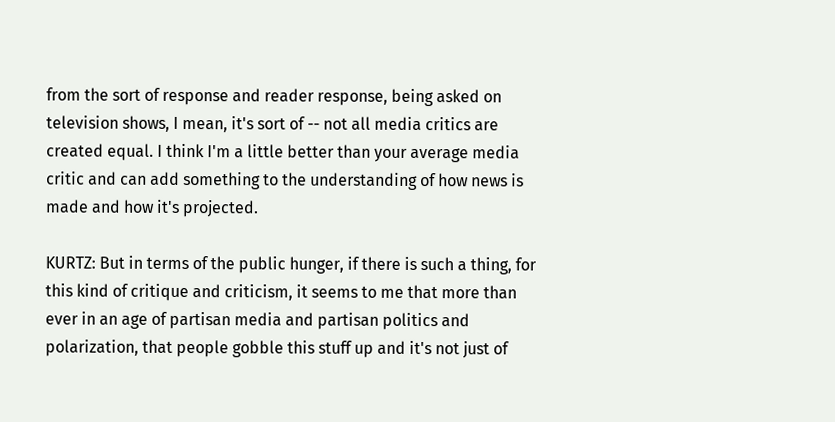from the sort of response and reader response, being asked on television shows, I mean, it's sort of -- not all media critics are created equal. I think I'm a little better than your average media critic and can add something to the understanding of how news is made and how it's projected.

KURTZ: But in terms of the public hunger, if there is such a thing, for this kind of critique and criticism, it seems to me that more than ever in an age of partisan media and partisan politics and polarization, that people gobble this stuff up and it's not just of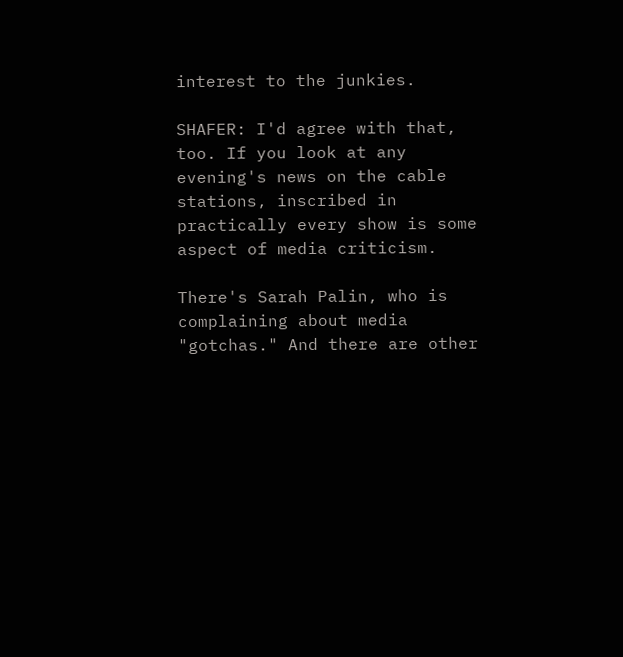interest to the junkies.

SHAFER: I'd agree with that, too. If you look at any evening's news on the cable stations, inscribed in practically every show is some aspect of media criticism.

There's Sarah Palin, who is complaining about media "gotchas." And there are other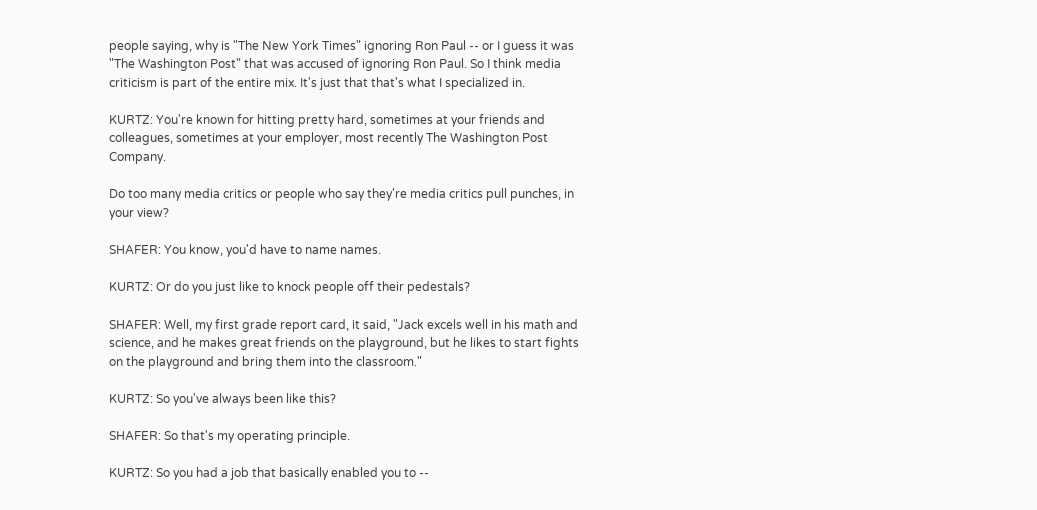people saying, why is "The New York Times" ignoring Ron Paul -- or I guess it was "The Washington Post" that was accused of ignoring Ron Paul. So I think media criticism is part of the entire mix. It's just that that's what I specialized in.

KURTZ: You're known for hitting pretty hard, sometimes at your friends and colleagues, sometimes at your employer, most recently The Washington Post Company.

Do too many media critics or people who say they're media critics pull punches, in your view?

SHAFER: You know, you'd have to name names.

KURTZ: Or do you just like to knock people off their pedestals?

SHAFER: Well, my first grade report card, it said, "Jack excels well in his math and science, and he makes great friends on the playground, but he likes to start fights on the playground and bring them into the classroom."

KURTZ: So you've always been like this?

SHAFER: So that's my operating principle.

KURTZ: So you had a job that basically enabled you to --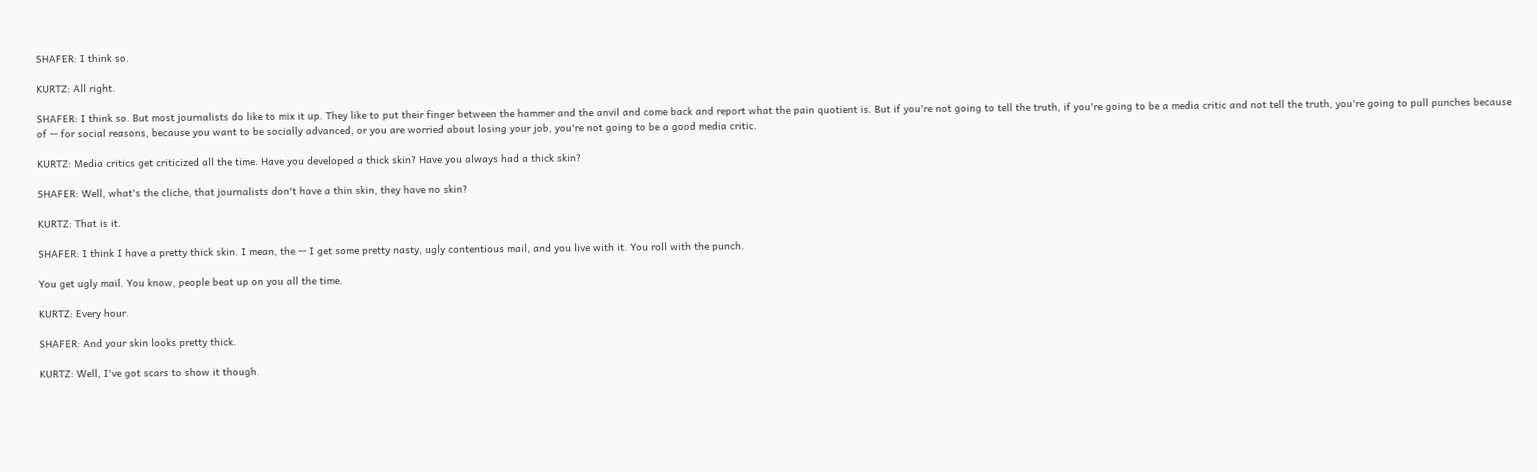SHAFER: I think so.

KURTZ: All right.

SHAFER: I think so. But most journalists do like to mix it up. They like to put their finger between the hammer and the anvil and come back and report what the pain quotient is. But if you're not going to tell the truth, if you're going to be a media critic and not tell the truth, you're going to pull punches because of -- for social reasons, because you want to be socially advanced, or you are worried about losing your job, you're not going to be a good media critic.

KURTZ: Media critics get criticized all the time. Have you developed a thick skin? Have you always had a thick skin?

SHAFER: Well, what's the cliche, that journalists don't have a thin skin, they have no skin?

KURTZ: That is it.

SHAFER: I think I have a pretty thick skin. I mean, the -- I get some pretty nasty, ugly contentious mail, and you live with it. You roll with the punch.

You get ugly mail. You know, people beat up on you all the time.

KURTZ: Every hour.

SHAFER: And your skin looks pretty thick.

KURTZ: Well, I've got scars to show it though.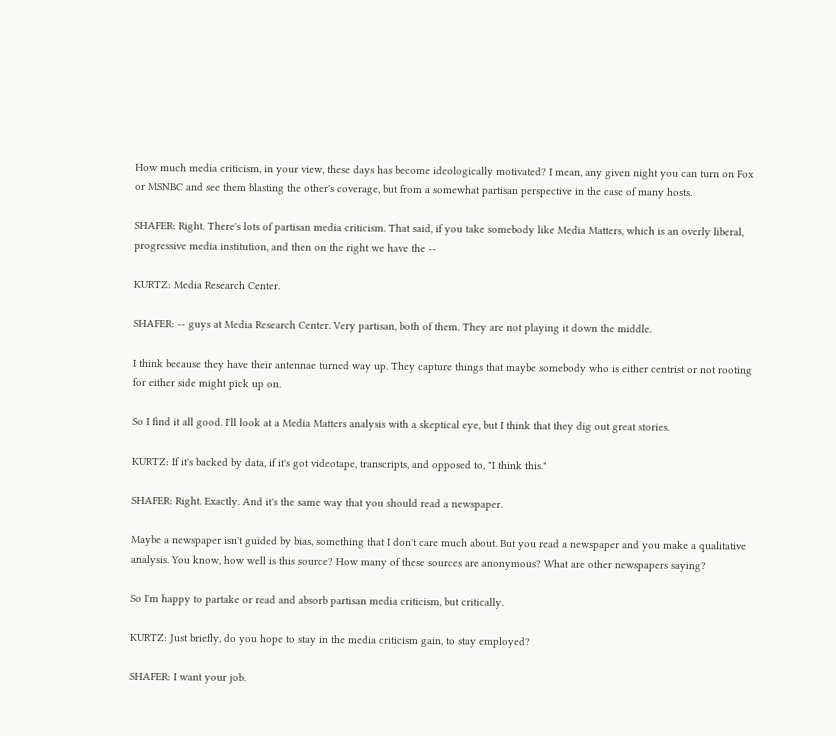How much media criticism, in your view, these days has become ideologically motivated? I mean, any given night you can turn on Fox or MSNBC and see them blasting the other's coverage, but from a somewhat partisan perspective in the case of many hosts.

SHAFER: Right. There's lots of partisan media criticism. That said, if you take somebody like Media Matters, which is an overly liberal, progressive media institution, and then on the right we have the --

KURTZ: Media Research Center.

SHAFER: -- guys at Media Research Center. Very partisan, both of them. They are not playing it down the middle.

I think because they have their antennae turned way up. They capture things that maybe somebody who is either centrist or not rooting for either side might pick up on.

So I find it all good. I'll look at a Media Matters analysis with a skeptical eye, but I think that they dig out great stories.

KURTZ: If it's backed by data, if it's got videotape, transcripts, and opposed to, "I think this."

SHAFER: Right. Exactly. And it's the same way that you should read a newspaper.

Maybe a newspaper isn't guided by bias, something that I don't care much about. But you read a newspaper and you make a qualitative analysis. You know, how well is this source? How many of these sources are anonymous? What are other newspapers saying?

So I'm happy to partake or read and absorb partisan media criticism, but critically.

KURTZ: Just briefly, do you hope to stay in the media criticism gain, to stay employed?

SHAFER: I want your job.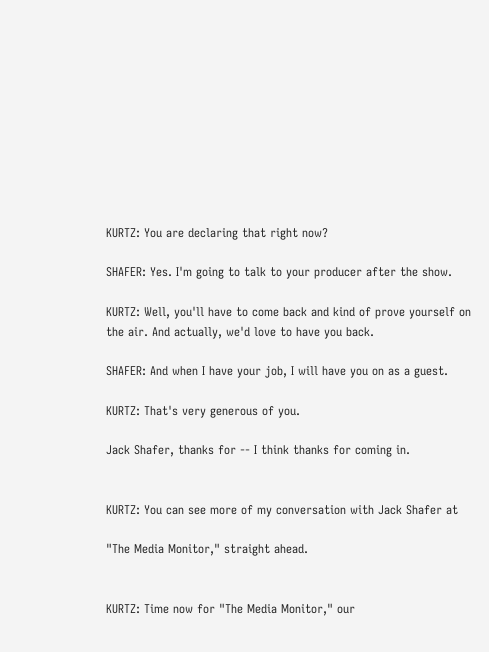KURTZ: You are declaring that right now?

SHAFER: Yes. I'm going to talk to your producer after the show.

KURTZ: Well, you'll have to come back and kind of prove yourself on the air. And actually, we'd love to have you back.

SHAFER: And when I have your job, I will have you on as a guest.

KURTZ: That's very generous of you.

Jack Shafer, thanks for -- I think thanks for coming in.


KURTZ: You can see more of my conversation with Jack Shafer at

"The Media Monitor," straight ahead.


KURTZ: Time now for "The Media Monitor," our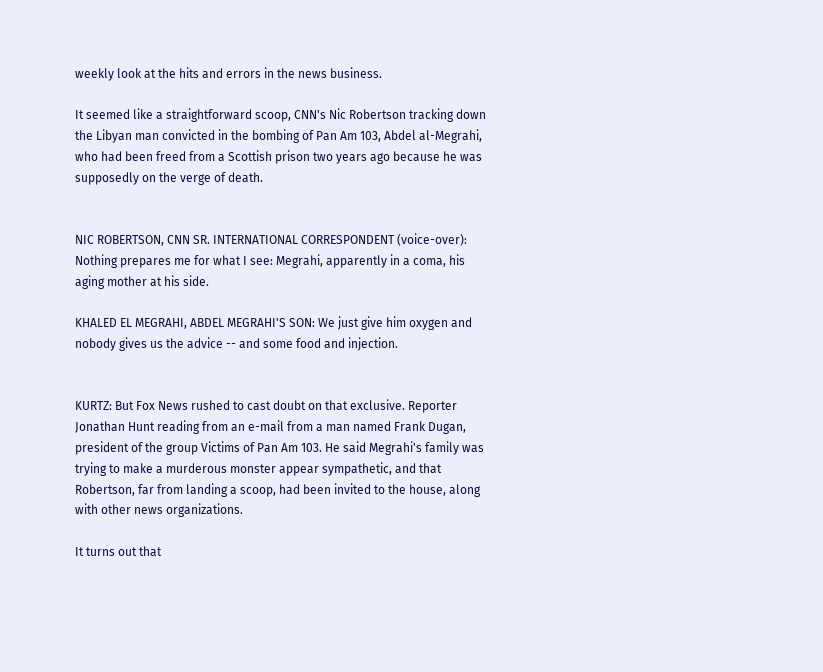weekly look at the hits and errors in the news business.

It seemed like a straightforward scoop, CNN's Nic Robertson tracking down the Libyan man convicted in the bombing of Pan Am 103, Abdel al-Megrahi, who had been freed from a Scottish prison two years ago because he was supposedly on the verge of death.


NIC ROBERTSON, CNN SR. INTERNATIONAL CORRESPONDENT (voice-over): Nothing prepares me for what I see: Megrahi, apparently in a coma, his aging mother at his side.

KHALED EL MEGRAHI, ABDEL MEGRAHI'S SON: We just give him oxygen and nobody gives us the advice -- and some food and injection.


KURTZ: But Fox News rushed to cast doubt on that exclusive. Reporter Jonathan Hunt reading from an e-mail from a man named Frank Dugan, president of the group Victims of Pan Am 103. He said Megrahi's family was trying to make a murderous monster appear sympathetic, and that Robertson, far from landing a scoop, had been invited to the house, along with other news organizations.

It turns out that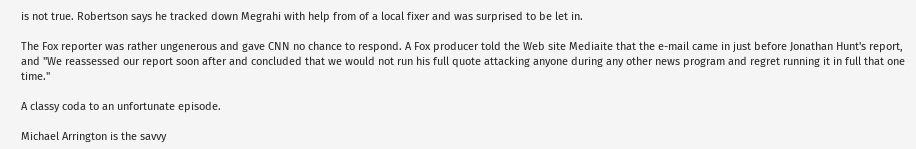is not true. Robertson says he tracked down Megrahi with help from of a local fixer and was surprised to be let in.

The Fox reporter was rather ungenerous and gave CNN no chance to respond. A Fox producer told the Web site Mediaite that the e-mail came in just before Jonathan Hunt's report, and "We reassessed our report soon after and concluded that we would not run his full quote attacking anyone during any other news program and regret running it in full that one time."

A classy coda to an unfortunate episode.

Michael Arrington is the savvy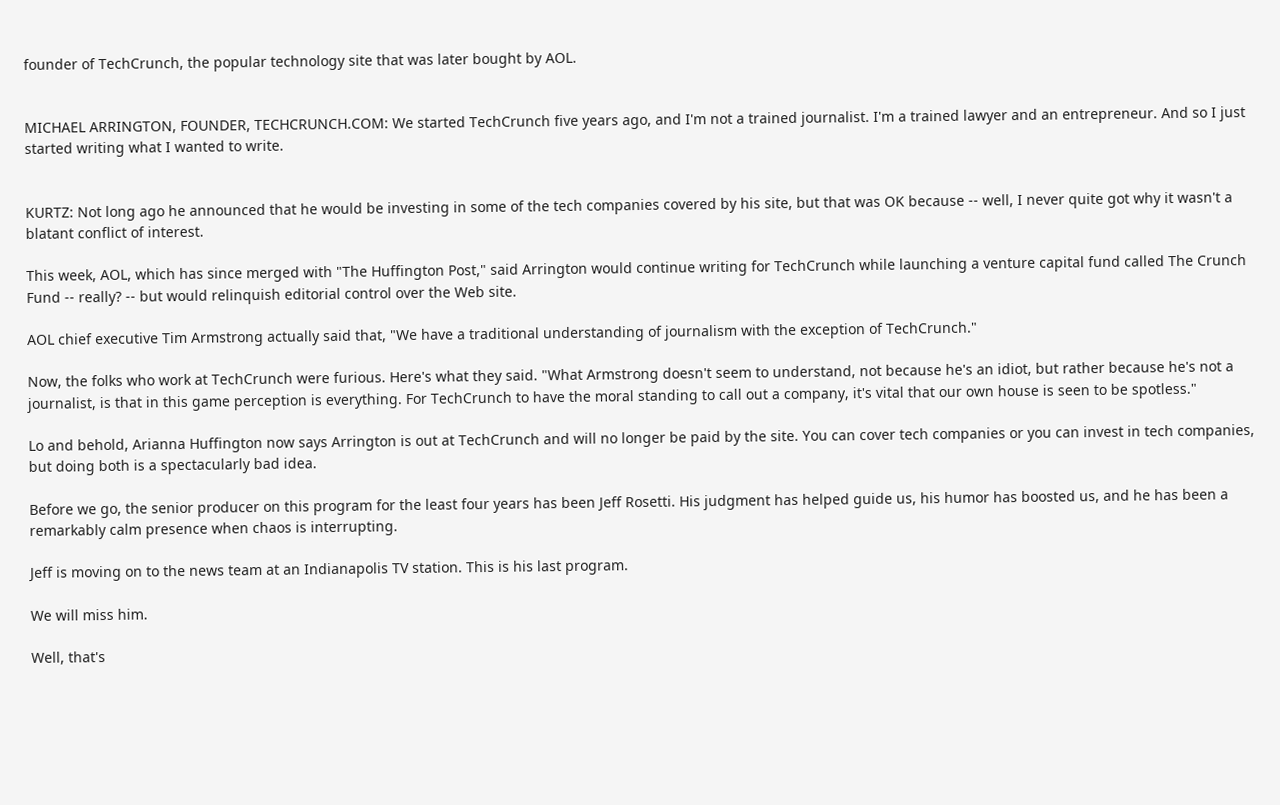founder of TechCrunch, the popular technology site that was later bought by AOL.


MICHAEL ARRINGTON, FOUNDER, TECHCRUNCH.COM: We started TechCrunch five years ago, and I'm not a trained journalist. I'm a trained lawyer and an entrepreneur. And so I just started writing what I wanted to write.


KURTZ: Not long ago he announced that he would be investing in some of the tech companies covered by his site, but that was OK because -- well, I never quite got why it wasn't a blatant conflict of interest.

This week, AOL, which has since merged with "The Huffington Post," said Arrington would continue writing for TechCrunch while launching a venture capital fund called The Crunch Fund -- really? -- but would relinquish editorial control over the Web site.

AOL chief executive Tim Armstrong actually said that, "We have a traditional understanding of journalism with the exception of TechCrunch."

Now, the folks who work at TechCrunch were furious. Here's what they said. "What Armstrong doesn't seem to understand, not because he's an idiot, but rather because he's not a journalist, is that in this game perception is everything. For TechCrunch to have the moral standing to call out a company, it's vital that our own house is seen to be spotless."

Lo and behold, Arianna Huffington now says Arrington is out at TechCrunch and will no longer be paid by the site. You can cover tech companies or you can invest in tech companies, but doing both is a spectacularly bad idea.

Before we go, the senior producer on this program for the least four years has been Jeff Rosetti. His judgment has helped guide us, his humor has boosted us, and he has been a remarkably calm presence when chaos is interrupting.

Jeff is moving on to the news team at an Indianapolis TV station. This is his last program.

We will miss him.

Well, that's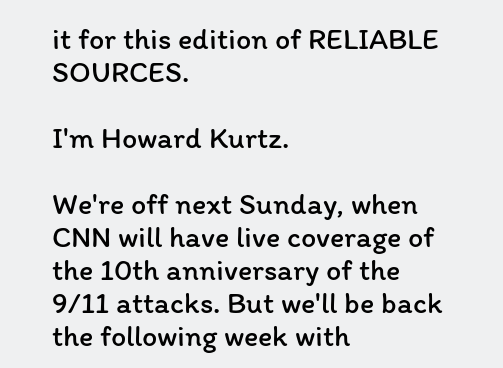it for this edition of RELIABLE SOURCES.

I'm Howard Kurtz.

We're off next Sunday, when CNN will have live coverage of the 10th anniversary of the 9/11 attacks. But we'll be back the following week with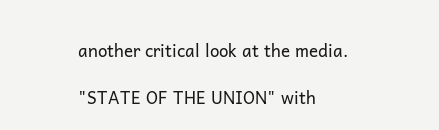another critical look at the media.

"STATE OF THE UNION" with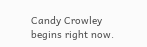Candy Crowley begins right now.